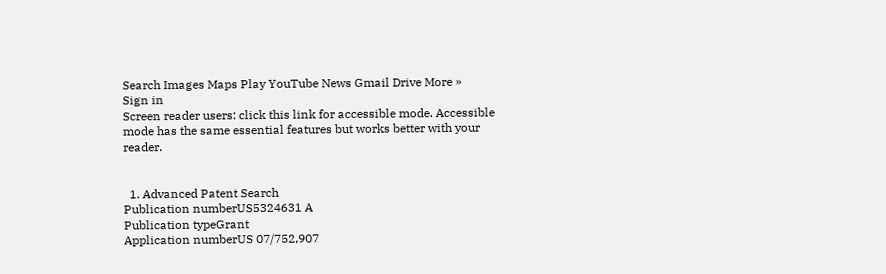Search Images Maps Play YouTube News Gmail Drive More »
Sign in
Screen reader users: click this link for accessible mode. Accessible mode has the same essential features but works better with your reader.


  1. Advanced Patent Search
Publication numberUS5324631 A
Publication typeGrant
Application numberUS 07/752,907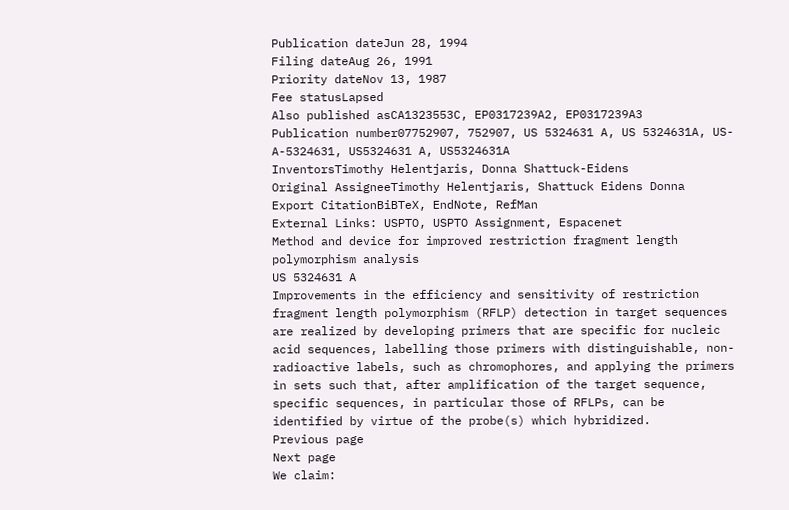Publication dateJun 28, 1994
Filing dateAug 26, 1991
Priority dateNov 13, 1987
Fee statusLapsed
Also published asCA1323553C, EP0317239A2, EP0317239A3
Publication number07752907, 752907, US 5324631 A, US 5324631A, US-A-5324631, US5324631 A, US5324631A
InventorsTimothy Helentjaris, Donna Shattuck-Eidens
Original AssigneeTimothy Helentjaris, Shattuck Eidens Donna
Export CitationBiBTeX, EndNote, RefMan
External Links: USPTO, USPTO Assignment, Espacenet
Method and device for improved restriction fragment length polymorphism analysis
US 5324631 A
Improvements in the efficiency and sensitivity of restriction fragment length polymorphism (RFLP) detection in target sequences are realized by developing primers that are specific for nucleic acid sequences, labelling those primers with distinguishable, non-radioactive labels, such as chromophores, and applying the primers in sets such that, after amplification of the target sequence, specific sequences, in particular those of RFLPs, can be identified by virtue of the probe(s) which hybridized.
Previous page
Next page
We claim: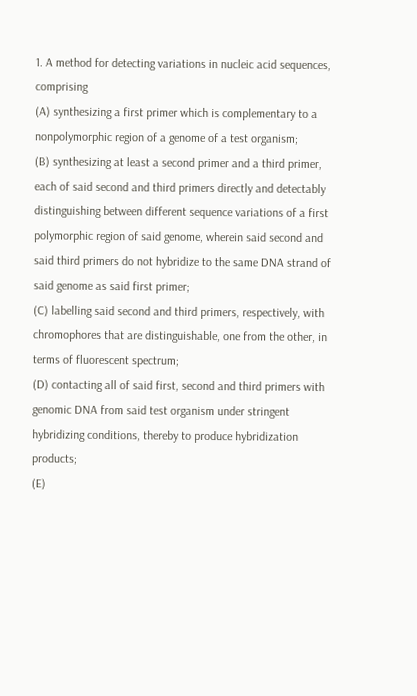1. A method for detecting variations in nucleic acid sequences, comprising
(A) synthesizing a first primer which is complementary to a nonpolymorphic region of a genome of a test organism;
(B) synthesizing at least a second primer and a third primer, each of said second and third primers directly and detectably distinguishing between different sequence variations of a first polymorphic region of said genome, wherein said second and said third primers do not hybridize to the same DNA strand of said genome as said first primer;
(C) labelling said second and third primers, respectively, with chromophores that are distinguishable, one from the other, in terms of fluorescent spectrum;
(D) contacting all of said first, second and third primers with genomic DNA from said test organism under stringent hybridizing conditions, thereby to produce hybridization products;
(E)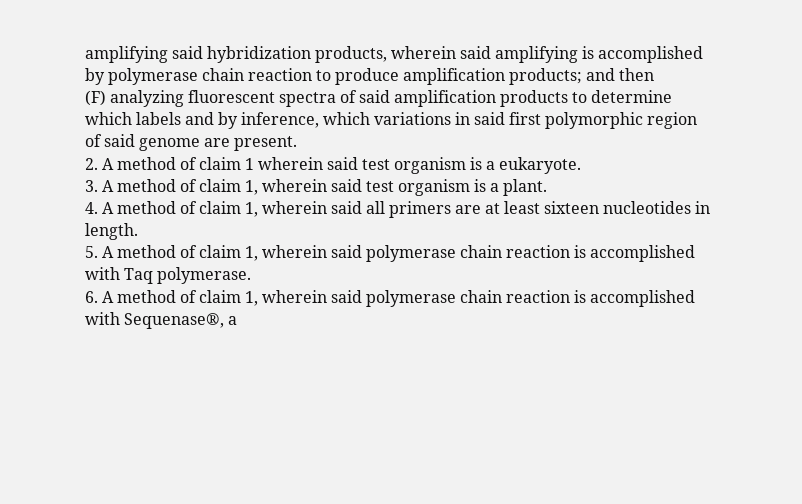amplifying said hybridization products, wherein said amplifying is accomplished by polymerase chain reaction to produce amplification products; and then
(F) analyzing fluorescent spectra of said amplification products to determine which labels and by inference, which variations in said first polymorphic region of said genome are present.
2. A method of claim 1 wherein said test organism is a eukaryote.
3. A method of claim 1, wherein said test organism is a plant.
4. A method of claim 1, wherein said all primers are at least sixteen nucleotides in length.
5. A method of claim 1, wherein said polymerase chain reaction is accomplished with Taq polymerase.
6. A method of claim 1, wherein said polymerase chain reaction is accomplished with Sequenase®, a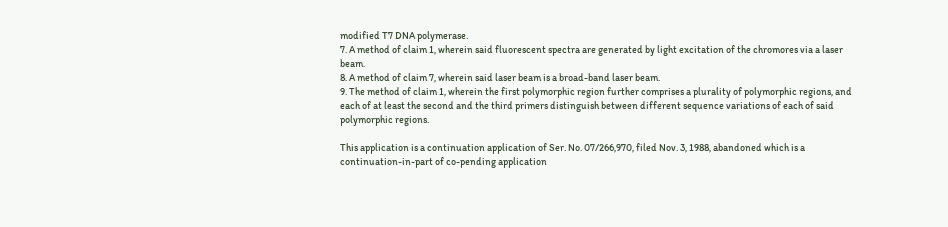modified T7 DNA polymerase.
7. A method of claim 1, wherein said fluorescent spectra are generated by light excitation of the chromores via a laser beam.
8. A method of claim 7, wherein said laser beam is a broad-band laser beam.
9. The method of claim 1, wherein the first polymorphic region further comprises a plurality of polymorphic regions, and each of at least the second and the third primers distinguish between different sequence variations of each of said polymorphic regions.

This application is a continuation application of Ser. No. 07/266,970, filed Nov. 3, 1988, abandoned which is a continuation-in-part of co-pending application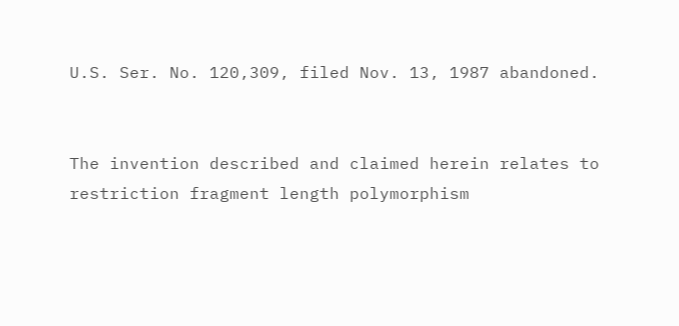U.S. Ser. No. 120,309, filed Nov. 13, 1987 abandoned.


The invention described and claimed herein relates to restriction fragment length polymorphism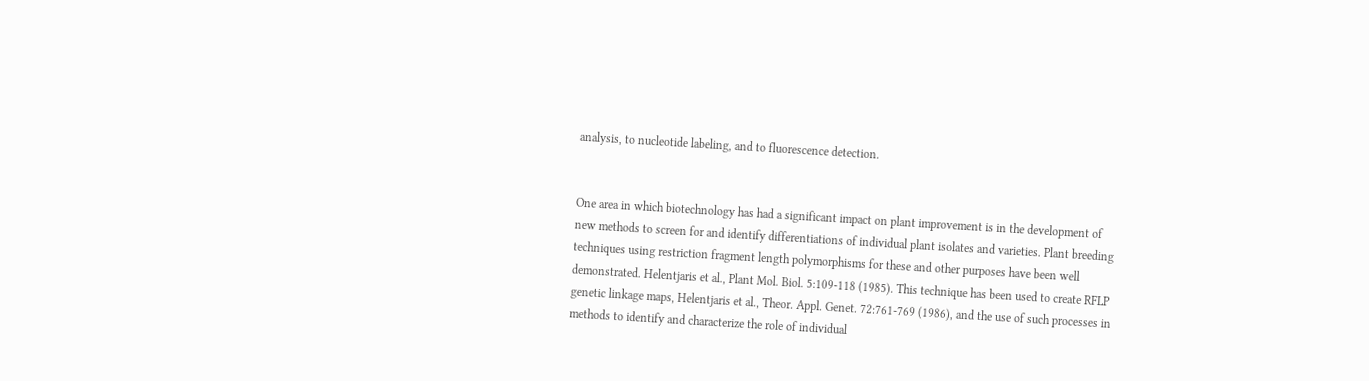analysis, to nucleotide labeling, and to fluorescence detection.


One area in which biotechnology has had a significant impact on plant improvement is in the development of new methods to screen for and identify differentiations of individual plant isolates and varieties. Plant breeding techniques using restriction fragment length polymorphisms for these and other purposes have been well demonstrated. Helentjaris et al., Plant Mol. Biol. 5:109-118 (1985). This technique has been used to create RFLP genetic linkage maps, Helentjaris et al., Theor. Appl. Genet. 72:761-769 (1986), and the use of such processes in methods to identify and characterize the role of individual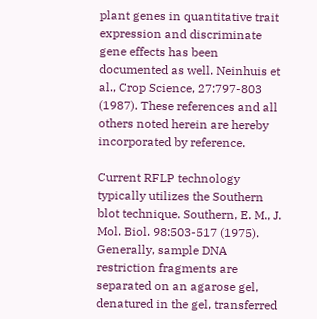plant genes in quantitative trait expression and discriminate gene effects has been documented as well. Neinhuis et al., Crop Science, 27:797-803 (1987). These references and all others noted herein are hereby incorporated by reference.

Current RFLP technology typically utilizes the Southern blot technique. Southern, E. M., J. Mol. Biol. 98:503-517 (1975). Generally, sample DNA restriction fragments are separated on an agarose gel, denatured in the gel, transferred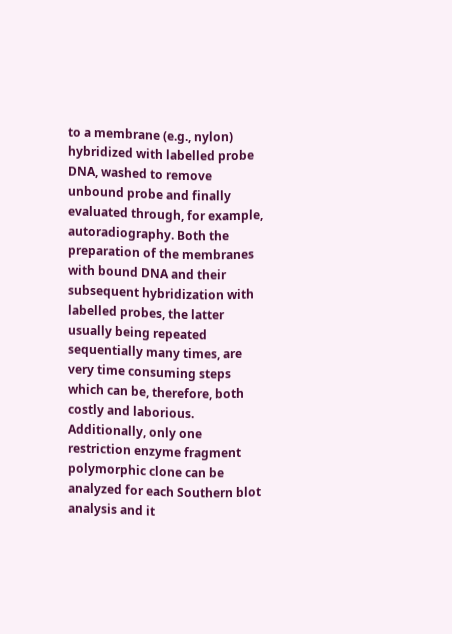to a membrane (e.g., nylon) hybridized with labelled probe DNA, washed to remove unbound probe and finally evaluated through, for example, autoradiography. Both the preparation of the membranes with bound DNA and their subsequent hybridization with labelled probes, the latter usually being repeated sequentially many times, are very time consuming steps which can be, therefore, both costly and laborious. Additionally, only one restriction enzyme fragment polymorphic clone can be analyzed for each Southern blot analysis and it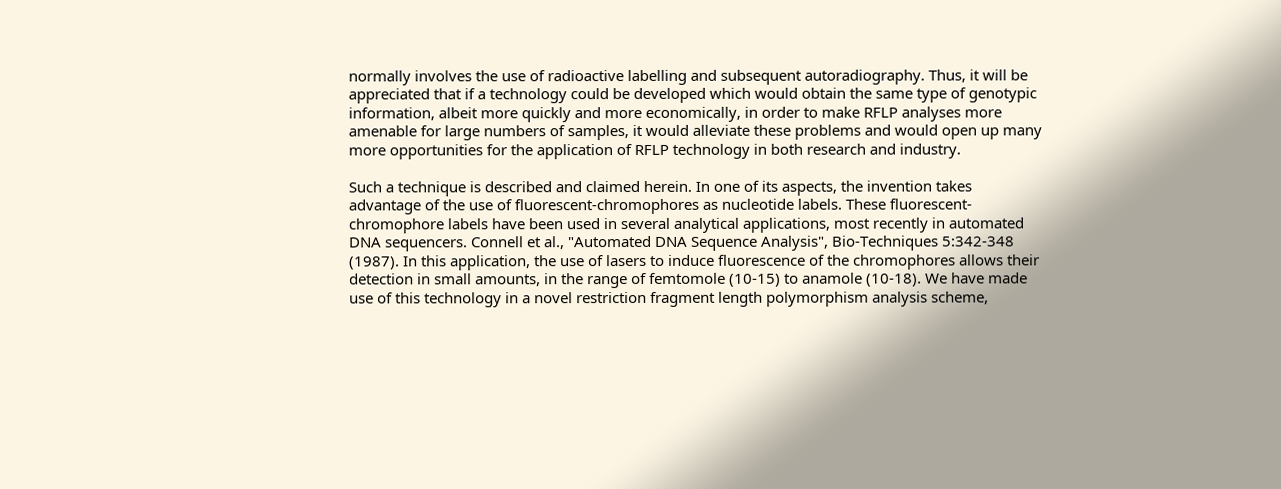normally involves the use of radioactive labelling and subsequent autoradiography. Thus, it will be appreciated that if a technology could be developed which would obtain the same type of genotypic information, albeit more quickly and more economically, in order to make RFLP analyses more amenable for large numbers of samples, it would alleviate these problems and would open up many more opportunities for the application of RFLP technology in both research and industry.

Such a technique is described and claimed herein. In one of its aspects, the invention takes advantage of the use of fluorescent-chromophores as nucleotide labels. These fluorescent-chromophore labels have been used in several analytical applications, most recently in automated DNA sequencers. Connell et al., "Automated DNA Sequence Analysis", Bio-Techniques 5:342-348 (1987). In this application, the use of lasers to induce fluorescence of the chromophores allows their detection in small amounts, in the range of femtomole (10-15) to anamole (10-18). We have made use of this technology in a novel restriction fragment length polymorphism analysis scheme,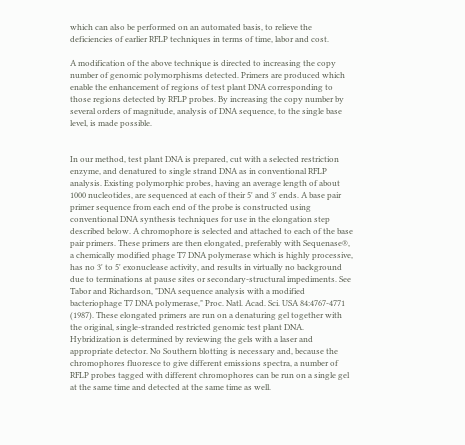which can also be performed on an automated basis, to relieve the deficiencies of earlier RFLP techniques in terms of time, labor and cost.

A modification of the above technique is directed to increasing the copy number of genomic polymorphisms detected. Primers are produced which enable the enhancement of regions of test plant DNA corresponding to those regions detected by RFLP probes. By increasing the copy number by several orders of magnitude, analysis of DNA sequence, to the single base level, is made possible.


In our method, test plant DNA is prepared, cut with a selected restriction enzyme, and denatured to single strand DNA as in conventional RFLP analysis. Existing polymorphic probes, having an average length of about 1000 nucleotides, are sequenced at each of their 5' and 3' ends. A base pair primer sequence from each end of the probe is constructed using conventional DNA synthesis techniques for use in the elongation step described below. A chromophore is selected and attached to each of the base pair primers. These primers are then elongated, preferably with Sequenase®, a chemically modified phage T7 DNA polymerase which is highly processive, has no 3' to 5' exonuclease activity, and results in virtually no background due to terminations at pause sites or secondary-structural impediments. See Tabor and Richardson, "DNA sequence analysis with a modified bacteriophage T7 DNA polymerase," Proc. Natl. Acad. Sci. USA 84:4767-4771 (1987). These elongated primers are run on a denaturing gel together with the original, single-stranded restricted genomic test plant DNA. Hybridization is determined by reviewing the gels with a laser and appropriate detector. No Southern blotting is necessary and, because the chromophores fluoresce to give different emissions spectra, a number of RFLP probes tagged with different chromophores can be run on a single gel at the same time and detected at the same time as well.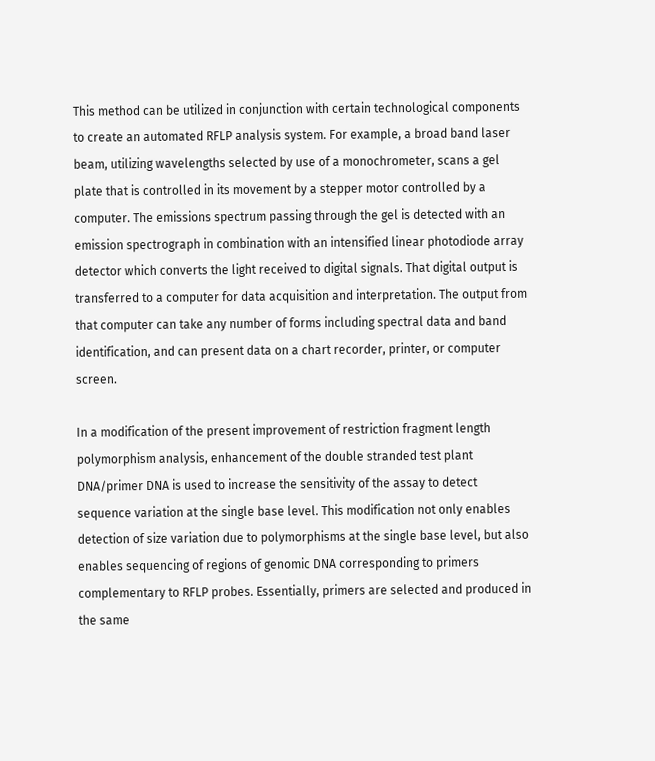This method can be utilized in conjunction with certain technological components to create an automated RFLP analysis system. For example, a broad band laser beam, utilizing wavelengths selected by use of a monochrometer, scans a gel plate that is controlled in its movement by a stepper motor controlled by a computer. The emissions spectrum passing through the gel is detected with an emission spectrograph in combination with an intensified linear photodiode array detector which converts the light received to digital signals. That digital output is transferred to a computer for data acquisition and interpretation. The output from that computer can take any number of forms including spectral data and band identification, and can present data on a chart recorder, printer, or computer screen.

In a modification of the present improvement of restriction fragment length polymorphism analysis, enhancement of the double stranded test plant DNA/primer DNA is used to increase the sensitivity of the assay to detect sequence variation at the single base level. This modification not only enables detection of size variation due to polymorphisms at the single base level, but also enables sequencing of regions of genomic DNA corresponding to primers complementary to RFLP probes. Essentially, primers are selected and produced in the same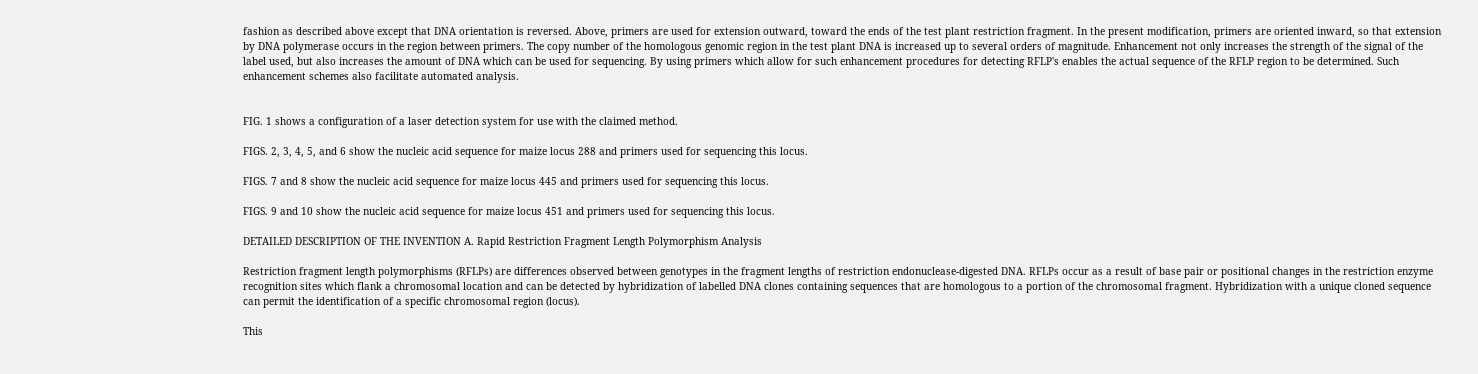fashion as described above except that DNA orientation is reversed. Above, primers are used for extension outward, toward the ends of the test plant restriction fragment. In the present modification, primers are oriented inward, so that extension by DNA polymerase occurs in the region between primers. The copy number of the homologous genomic region in the test plant DNA is increased up to several orders of magnitude. Enhancement not only increases the strength of the signal of the label used, but also increases the amount of DNA which can be used for sequencing. By using primers which allow for such enhancement procedures for detecting RFLP's enables the actual sequence of the RFLP region to be determined. Such enhancement schemes also facilitate automated analysis.


FIG. 1 shows a configuration of a laser detection system for use with the claimed method.

FIGS. 2, 3, 4, 5, and 6 show the nucleic acid sequence for maize locus 288 and primers used for sequencing this locus.

FIGS. 7 and 8 show the nucleic acid sequence for maize locus 445 and primers used for sequencing this locus.

FIGS. 9 and 10 show the nucleic acid sequence for maize locus 451 and primers used for sequencing this locus.

DETAILED DESCRIPTION OF THE INVENTION A. Rapid Restriction Fragment Length Polymorphism Analysis

Restriction fragment length polymorphisms (RFLPs) are differences observed between genotypes in the fragment lengths of restriction endonuclease-digested DNA. RFLPs occur as a result of base pair or positional changes in the restriction enzyme recognition sites which flank a chromosomal location and can be detected by hybridization of labelled DNA clones containing sequences that are homologous to a portion of the chromosomal fragment. Hybridization with a unique cloned sequence can permit the identification of a specific chromosomal region (locus).

This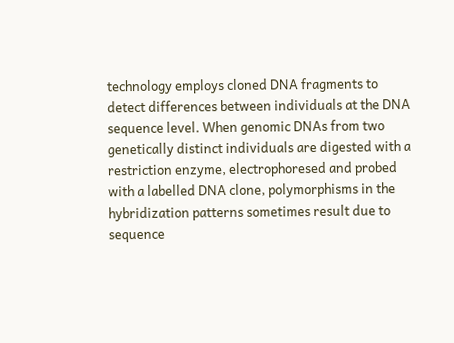technology employs cloned DNA fragments to detect differences between individuals at the DNA sequence level. When genomic DNAs from two genetically distinct individuals are digested with a restriction enzyme, electrophoresed and probed with a labelled DNA clone, polymorphisms in the hybridization patterns sometimes result due to sequence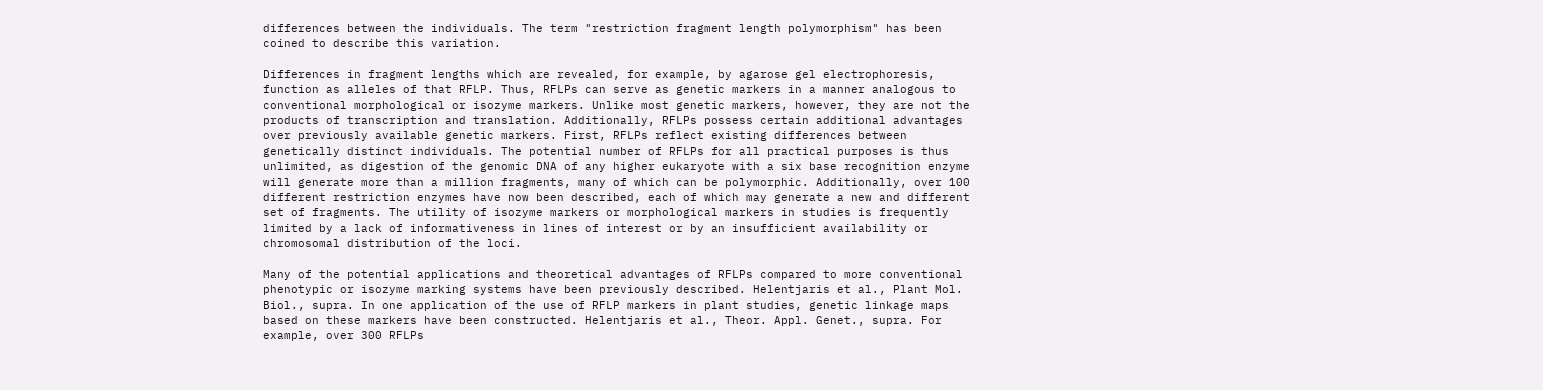differences between the individuals. The term "restriction fragment length polymorphism" has been coined to describe this variation.

Differences in fragment lengths which are revealed, for example, by agarose gel electrophoresis, function as alleles of that RFLP. Thus, RFLPs can serve as genetic markers in a manner analogous to conventional morphological or isozyme markers. Unlike most genetic markers, however, they are not the products of transcription and translation. Additionally, RFLPs possess certain additional advantages over previously available genetic markers. First, RFLPs reflect existing differences between genetically distinct individuals. The potential number of RFLPs for all practical purposes is thus unlimited, as digestion of the genomic DNA of any higher eukaryote with a six base recognition enzyme will generate more than a million fragments, many of which can be polymorphic. Additionally, over 100 different restriction enzymes have now been described, each of which may generate a new and different set of fragments. The utility of isozyme markers or morphological markers in studies is frequently limited by a lack of informativeness in lines of interest or by an insufficient availability or chromosomal distribution of the loci.

Many of the potential applications and theoretical advantages of RFLPs compared to more conventional phenotypic or isozyme marking systems have been previously described. Helentjaris et al., Plant Mol. Biol., supra. In one application of the use of RFLP markers in plant studies, genetic linkage maps based on these markers have been constructed. Helentjaris et al., Theor. Appl. Genet., supra. For example, over 300 RFLPs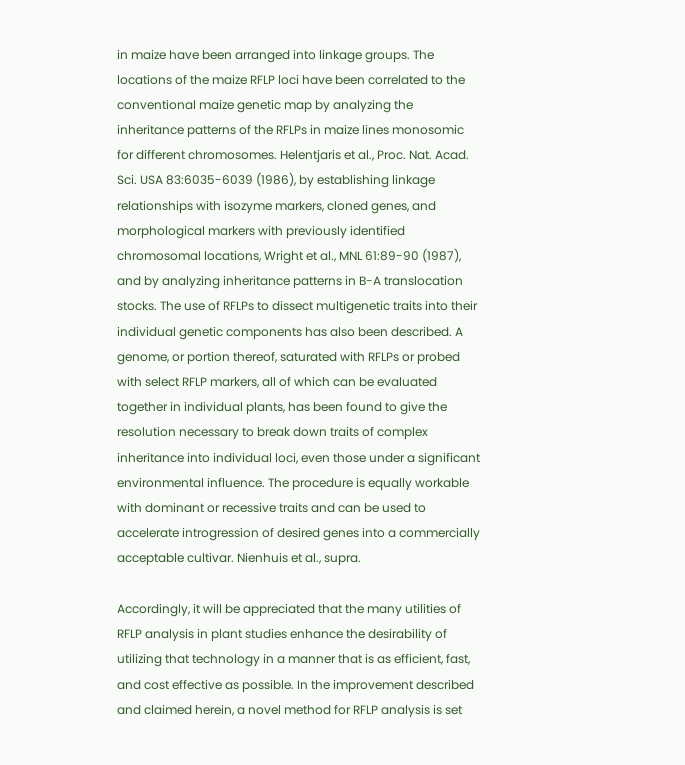in maize have been arranged into linkage groups. The locations of the maize RFLP loci have been correlated to the conventional maize genetic map by analyzing the inheritance patterns of the RFLPs in maize lines monosomic for different chromosomes. Helentjaris et al., Proc. Nat. Acad. Sci. USA 83:6035-6039 (1986), by establishing linkage relationships with isozyme markers, cloned genes, and morphological markers with previously identified chromosomal locations, Wright et al., MNL 61:89-90 (1987), and by analyzing inheritance patterns in B-A translocation stocks. The use of RFLPs to dissect multigenetic traits into their individual genetic components has also been described. A genome, or portion thereof, saturated with RFLPs or probed with select RFLP markers, all of which can be evaluated together in individual plants, has been found to give the resolution necessary to break down traits of complex inheritance into individual loci, even those under a significant environmental influence. The procedure is equally workable with dominant or recessive traits and can be used to accelerate introgression of desired genes into a commercially acceptable cultivar. Nienhuis et al., supra.

Accordingly, it will be appreciated that the many utilities of RFLP analysis in plant studies enhance the desirability of utilizing that technology in a manner that is as efficient, fast, and cost effective as possible. In the improvement described and claimed herein, a novel method for RFLP analysis is set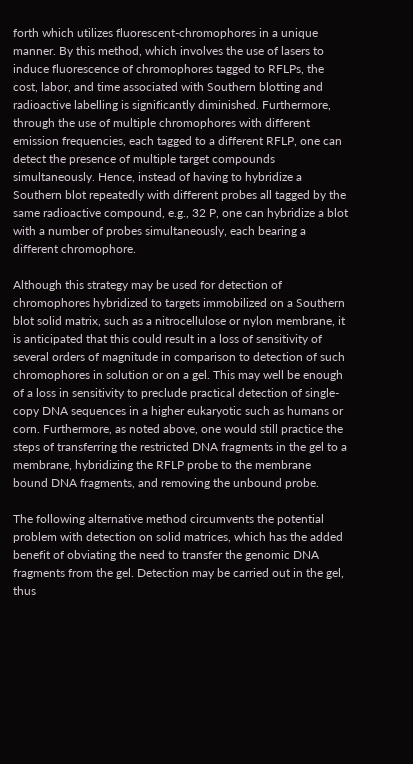forth which utilizes fluorescent-chromophores in a unique manner. By this method, which involves the use of lasers to induce fluorescence of chromophores tagged to RFLPs, the cost, labor, and time associated with Southern blotting and radioactive labelling is significantly diminished. Furthermore, through the use of multiple chromophores with different emission frequencies, each tagged to a different RFLP, one can detect the presence of multiple target compounds simultaneously. Hence, instead of having to hybridize a Southern blot repeatedly with different probes all tagged by the same radioactive compound, e.g., 32 P, one can hybridize a blot with a number of probes simultaneously, each bearing a different chromophore.

Although this strategy may be used for detection of chromophores hybridized to targets immobilized on a Southern blot solid matrix, such as a nitrocellulose or nylon membrane, it is anticipated that this could result in a loss of sensitivity of several orders of magnitude in comparison to detection of such chromophores in solution or on a gel. This may well be enough of a loss in sensitivity to preclude practical detection of single-copy DNA sequences in a higher eukaryotic such as humans or corn. Furthermore, as noted above, one would still practice the steps of transferring the restricted DNA fragments in the gel to a membrane, hybridizing the RFLP probe to the membrane bound DNA fragments, and removing the unbound probe.

The following alternative method circumvents the potential problem with detection on solid matrices, which has the added benefit of obviating the need to transfer the genomic DNA fragments from the gel. Detection may be carried out in the gel, thus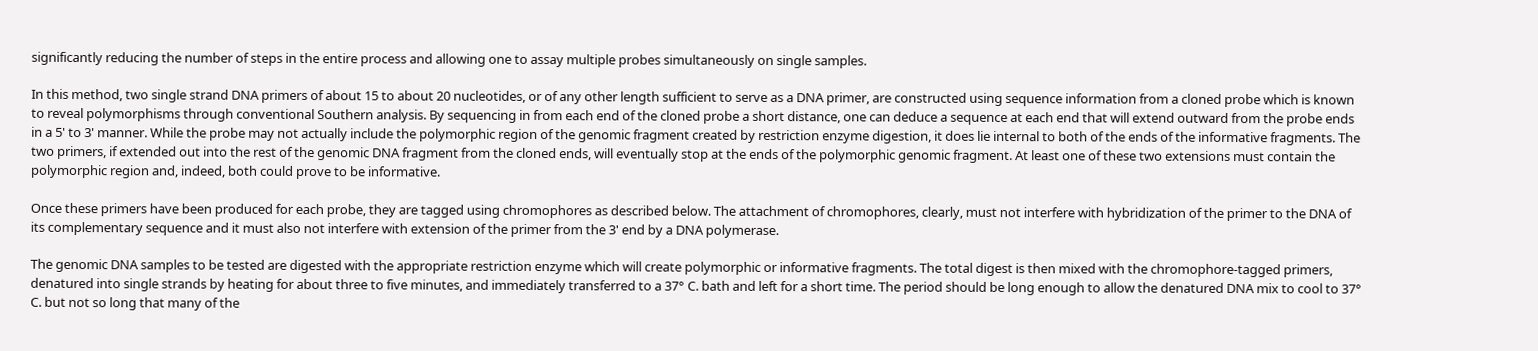significantly reducing the number of steps in the entire process and allowing one to assay multiple probes simultaneously on single samples.

In this method, two single strand DNA primers of about 15 to about 20 nucleotides, or of any other length sufficient to serve as a DNA primer, are constructed using sequence information from a cloned probe which is known to reveal polymorphisms through conventional Southern analysis. By sequencing in from each end of the cloned probe a short distance, one can deduce a sequence at each end that will extend outward from the probe ends in a 5' to 3' manner. While the probe may not actually include the polymorphic region of the genomic fragment created by restriction enzyme digestion, it does lie internal to both of the ends of the informative fragments. The two primers, if extended out into the rest of the genomic DNA fragment from the cloned ends, will eventually stop at the ends of the polymorphic genomic fragment. At least one of these two extensions must contain the polymorphic region and, indeed, both could prove to be informative.

Once these primers have been produced for each probe, they are tagged using chromophores as described below. The attachment of chromophores, clearly, must not interfere with hybridization of the primer to the DNA of its complementary sequence and it must also not interfere with extension of the primer from the 3' end by a DNA polymerase.

The genomic DNA samples to be tested are digested with the appropriate restriction enzyme which will create polymorphic or informative fragments. The total digest is then mixed with the chromophore-tagged primers, denatured into single strands by heating for about three to five minutes, and immediately transferred to a 37° C. bath and left for a short time. The period should be long enough to allow the denatured DNA mix to cool to 37° C. but not so long that many of the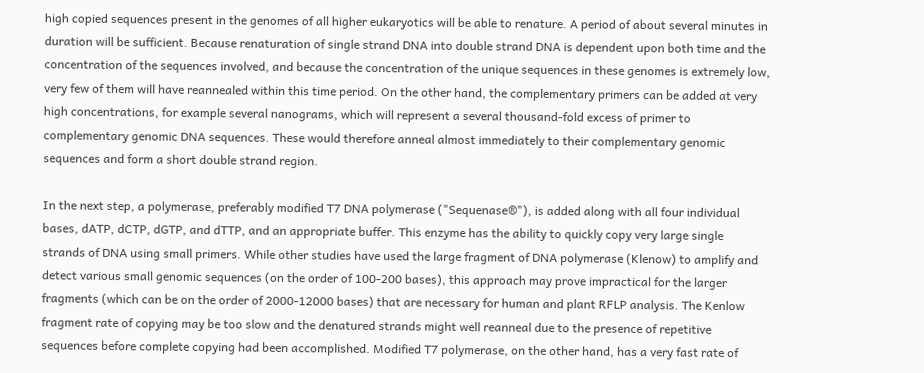high copied sequences present in the genomes of all higher eukaryotics will be able to renature. A period of about several minutes in duration will be sufficient. Because renaturation of single strand DNA into double strand DNA is dependent upon both time and the concentration of the sequences involved, and because the concentration of the unique sequences in these genomes is extremely low, very few of them will have reannealed within this time period. On the other hand, the complementary primers can be added at very high concentrations, for example several nanograms, which will represent a several thousand-fold excess of primer to complementary genomic DNA sequences. These would therefore anneal almost immediately to their complementary genomic sequences and form a short double strand region.

In the next step, a polymerase, preferably modified T7 DNA polymerase ("Sequenase®"), is added along with all four individual bases, dATP, dCTP, dGTP, and dTTP, and an appropriate buffer. This enzyme has the ability to quickly copy very large single strands of DNA using small primers. While other studies have used the large fragment of DNA polymerase (Klenow) to amplify and detect various small genomic sequences (on the order of 100-200 bases), this approach may prove impractical for the larger fragments (which can be on the order of 2000-12000 bases) that are necessary for human and plant RFLP analysis. The Kenlow fragment rate of copying may be too slow and the denatured strands might well reanneal due to the presence of repetitive sequences before complete copying had been accomplished. Modified T7 polymerase, on the other hand, has a very fast rate of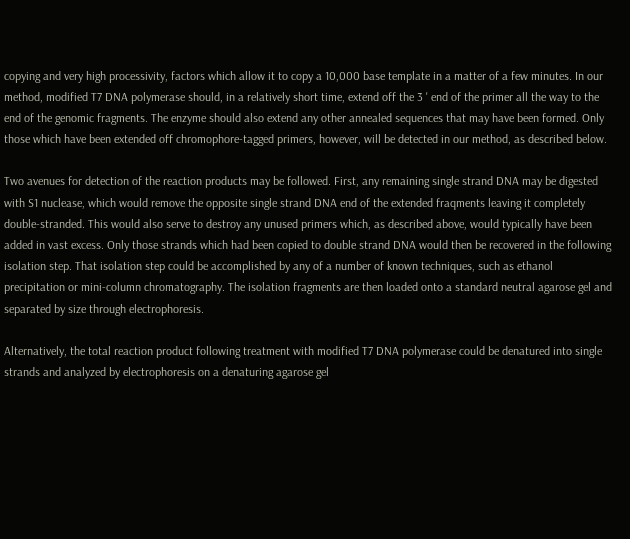copying and very high processivity, factors which allow it to copy a 10,000 base template in a matter of a few minutes. In our method, modified T7 DNA polymerase should, in a relatively short time, extend off the 3 ' end of the primer all the way to the end of the genomic fragments. The enzyme should also extend any other annealed sequences that may have been formed. Only those which have been extended off chromophore-tagged primers, however, will be detected in our method, as described below.

Two avenues for detection of the reaction products may be followed. First, any remaining single strand DNA may be digested with S1 nuclease, which would remove the opposite single strand DNA end of the extended fraqments leaving it completely double-stranded. This would also serve to destroy any unused primers which, as described above, would typically have been added in vast excess. Only those strands which had been copied to double strand DNA would then be recovered in the following isolation step. That isolation step could be accomplished by any of a number of known techniques, such as ethanol precipitation or mini-column chromatography. The isolation fragments are then loaded onto a standard neutral agarose gel and separated by size through electrophoresis.

Alternatively, the total reaction product following treatment with modified T7 DNA polymerase could be denatured into single strands and analyzed by electrophoresis on a denaturing agarose gel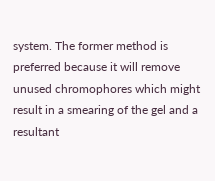system. The former method is preferred because it will remove unused chromophores which might result in a smearing of the gel and a resultant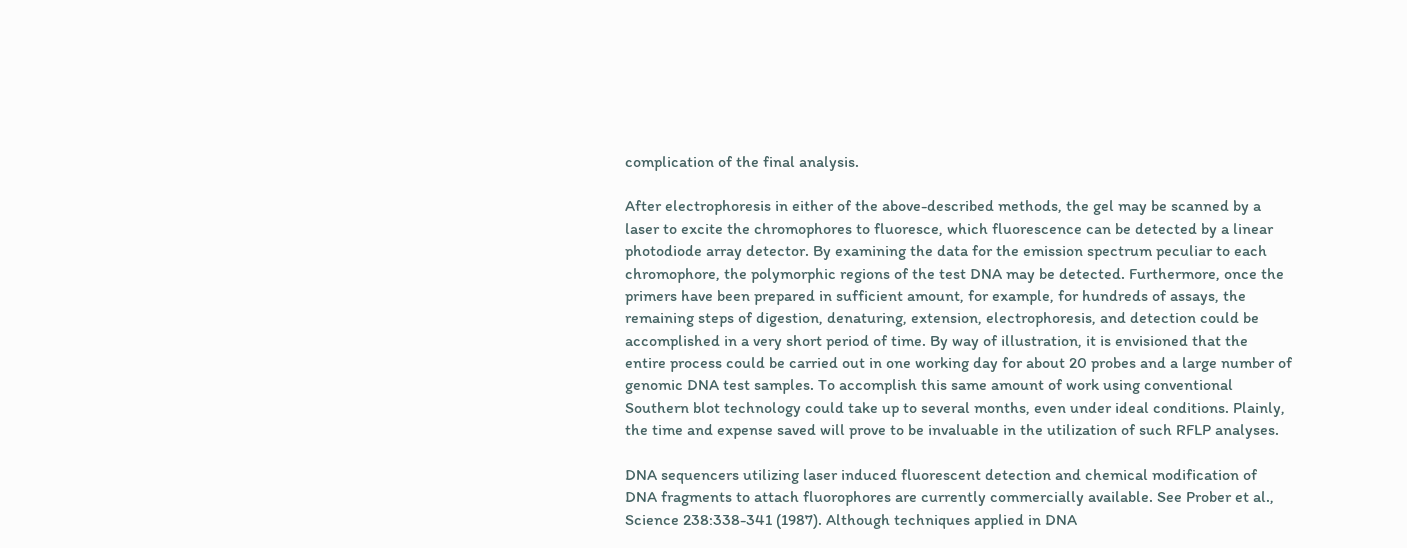complication of the final analysis.

After electrophoresis in either of the above-described methods, the gel may be scanned by a laser to excite the chromophores to fluoresce, which fluorescence can be detected by a linear photodiode array detector. By examining the data for the emission spectrum peculiar to each chromophore, the polymorphic regions of the test DNA may be detected. Furthermore, once the primers have been prepared in sufficient amount, for example, for hundreds of assays, the remaining steps of digestion, denaturing, extension, electrophoresis, and detection could be accomplished in a very short period of time. By way of illustration, it is envisioned that the entire process could be carried out in one working day for about 20 probes and a large number of genomic DNA test samples. To accomplish this same amount of work using conventional Southern blot technology could take up to several months, even under ideal conditions. Plainly, the time and expense saved will prove to be invaluable in the utilization of such RFLP analyses.

DNA sequencers utilizing laser induced fluorescent detection and chemical modification of DNA fragments to attach fluorophores are currently commercially available. See Prober et al., Science 238:338-341 (1987). Although techniques applied in DNA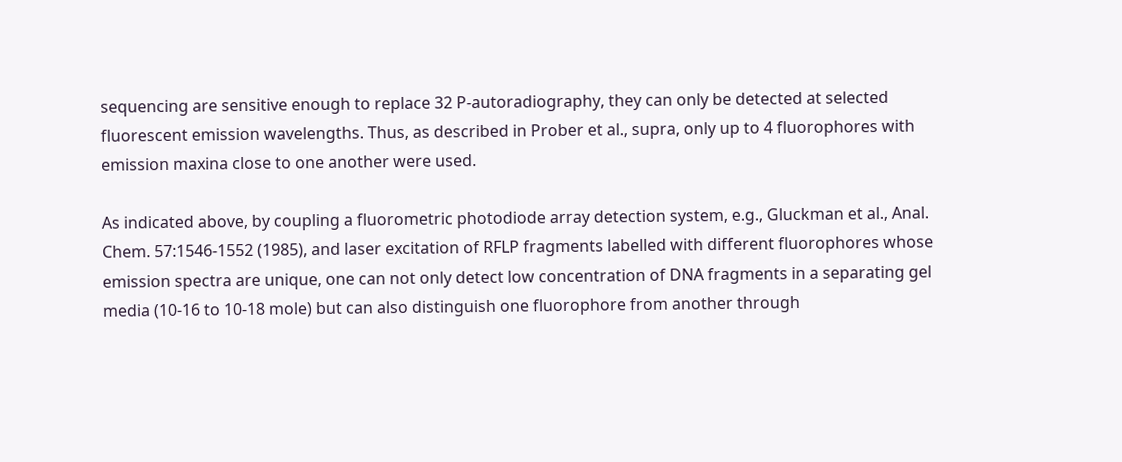sequencing are sensitive enough to replace 32 P-autoradiography, they can only be detected at selected fluorescent emission wavelengths. Thus, as described in Prober et al., supra, only up to 4 fluorophores with emission maxina close to one another were used.

As indicated above, by coupling a fluorometric photodiode array detection system, e.g., Gluckman et al., Anal. Chem. 57:1546-1552 (1985), and laser excitation of RFLP fragments labelled with different fluorophores whose emission spectra are unique, one can not only detect low concentration of DNA fragments in a separating gel media (10-16 to 10-18 mole) but can also distinguish one fluorophore from another through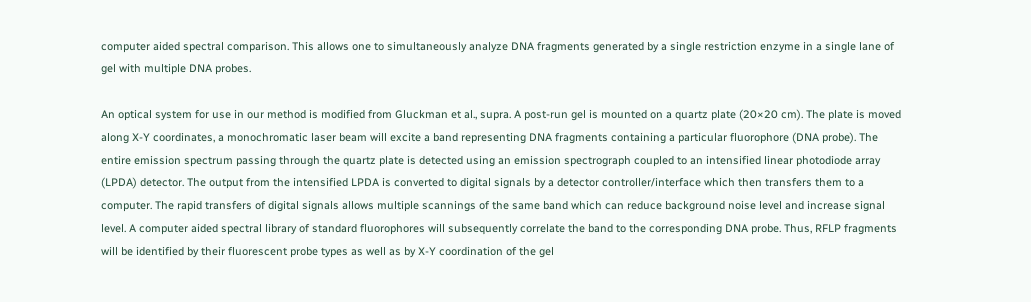computer aided spectral comparison. This allows one to simultaneously analyze DNA fragments generated by a single restriction enzyme in a single lane of gel with multiple DNA probes.

An optical system for use in our method is modified from Gluckman et al., supra. A post-run gel is mounted on a quartz plate (20×20 cm). The plate is moved along X-Y coordinates, a monochromatic laser beam will excite a band representing DNA fragments containing a particular fluorophore (DNA probe). The entire emission spectrum passing through the quartz plate is detected using an emission spectrograph coupled to an intensified linear photodiode array (LPDA) detector. The output from the intensified LPDA is converted to digital signals by a detector controller/interface which then transfers them to a computer. The rapid transfers of digital signals allows multiple scannings of the same band which can reduce background noise level and increase signal level. A computer aided spectral library of standard fluorophores will subsequently correlate the band to the corresponding DNA probe. Thus, RFLP fragments will be identified by their fluorescent probe types as well as by X-Y coordination of the gel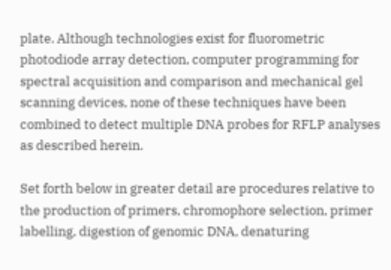plate. Although technologies exist for fluorometric photodiode array detection, computer programming for spectral acquisition and comparison and mechanical gel scanning devices, none of these techniques have been combined to detect multiple DNA probes for RFLP analyses as described herein.

Set forth below in greater detail are procedures relative to the production of primers, chromophore selection, primer labelling, digestion of genomic DNA, denaturing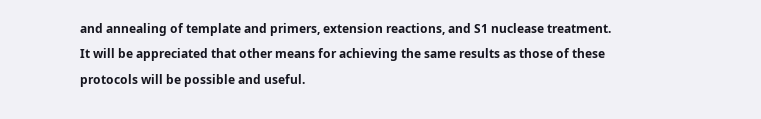and annealing of template and primers, extension reactions, and S1 nuclease treatment. It will be appreciated that other means for achieving the same results as those of these protocols will be possible and useful.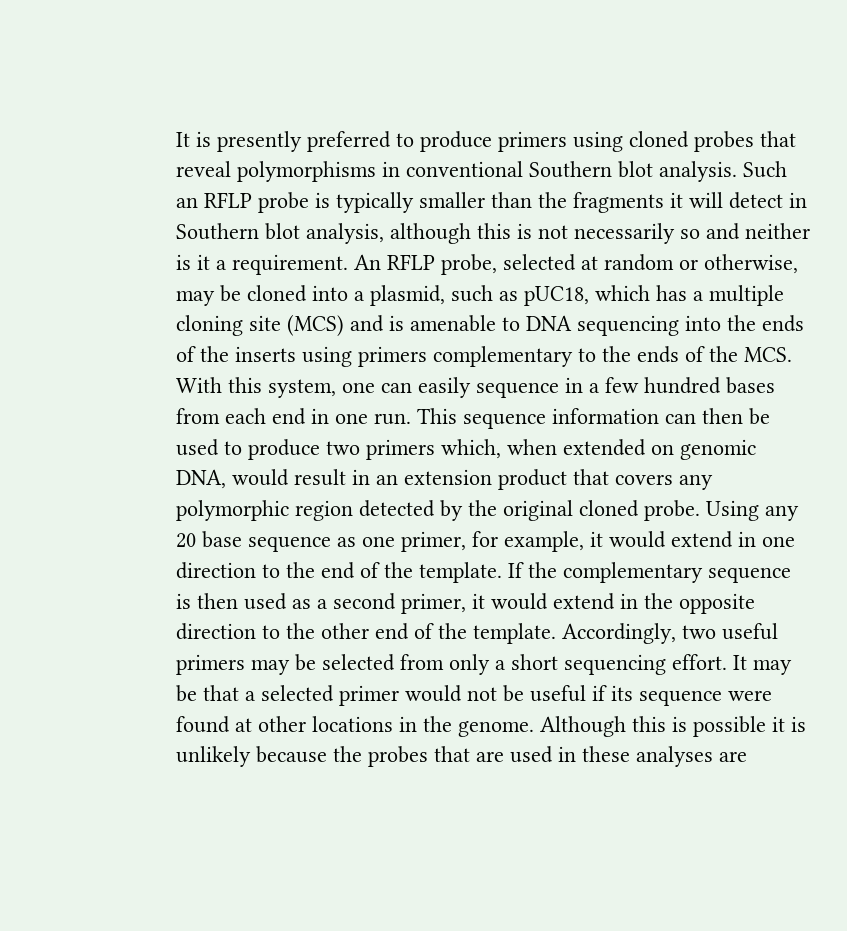It is presently preferred to produce primers using cloned probes that reveal polymorphisms in conventional Southern blot analysis. Such an RFLP probe is typically smaller than the fragments it will detect in Southern blot analysis, although this is not necessarily so and neither is it a requirement. An RFLP probe, selected at random or otherwise, may be cloned into a plasmid, such as pUC18, which has a multiple cloning site (MCS) and is amenable to DNA sequencing into the ends of the inserts using primers complementary to the ends of the MCS. With this system, one can easily sequence in a few hundred bases from each end in one run. This sequence information can then be used to produce two primers which, when extended on genomic DNA, would result in an extension product that covers any polymorphic region detected by the original cloned probe. Using any 20 base sequence as one primer, for example, it would extend in one direction to the end of the template. If the complementary sequence is then used as a second primer, it would extend in the opposite direction to the other end of the template. Accordingly, two useful primers may be selected from only a short sequencing effort. It may be that a selected primer would not be useful if its sequence were found at other locations in the genome. Although this is possible it is unlikely because the probes that are used in these analyses are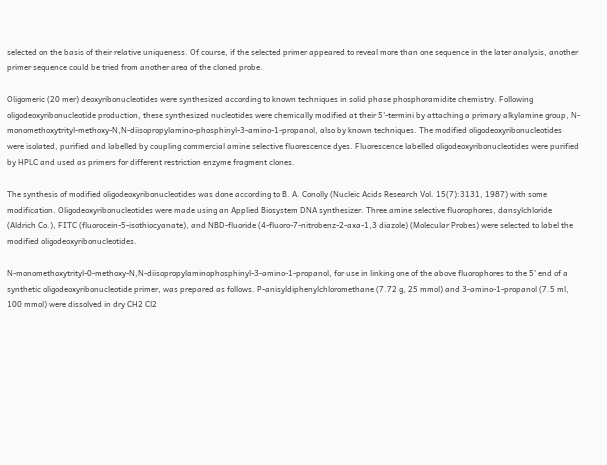selected on the basis of their relative uniqueness. Of course, if the selected primer appeared to reveal more than one sequence in the later analysis, another primer sequence could be tried from another area of the cloned probe.

Oligomeric (20 mer) deoxyribonucleotides were synthesized according to known techniques in solid phase phosphoramidite chemistry. Following oligodeoxyribonucleotide production, these synthesized nucleotides were chemically modified at their 5'-termini by attaching a primary alkylamine group, N-monomethoxytrityl-methoxy-N,N-diisopropylamino-phosphinyl-3-amino-1-propanol, also by known techniques. The modified oligodeoxyribonucleotides were isolated, purified and labelled by coupling commercial amine selective fluorescence dyes. Fluorescence labelled oligodeoxyribonucleotides were purified by HPLC and used as primers for different restriction enzyme fragment clones.

The synthesis of modified oligodeoxyribonucleotides was done according to B. A. Conolly (Nucleic Acids Research Vol. 15(7):3131, 1987) with some modification. Oligodeoxyribonucleotides were made using an Applied Biosystem DNA synthesizer. Three amine selective fluorophores, dansylchloride (Aldrich Co.), FITC (fluorocein-5-isothiocyanate), and NBD-fluoride (4-fluoro-7-nitrobenz-2-axa-1,3 diazole) (Molecular Probes) were selected to label the modified oligodeoxyribonucleotides.

N-monomethoxytrityl-0-methoxy-N,N-diisopropylaminophosphinyl-3-amino-1-propanol, for use in linking one of the above fluorophores to the 5' end of a synthetic oligodeoxyribonucleotide primer, was prepared as follows. P-anisyldiphenylchloromethane (7.72 g, 25 mmol) and 3-amino-1-propanol (7.5 ml, 100 mmol) were dissolved in dry CH2 Cl2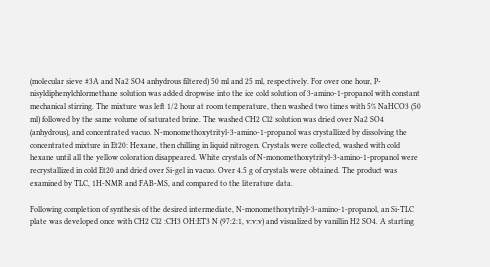(molecular sieve #3A and Na2 SO4 anhydrous filtered) 50 ml and 25 ml, respectively. For over one hour, P-nisyldiphenylchlormethane solution was added dropwise into the ice cold solution of 3-amino-1-propanol with constant mechanical stirring. The mixture was left 1/2 hour at room temperature, then washed two times with 5% NaHCO3 (50 ml) followed by the same volume of saturated brine. The washed CH2 Cl2 solution was dried over Na2 SO4 (anhydrous), and concentrated vacuo. N-monomethoxytrityl-3-amino-1-propanol was crystallized by dissolving the concentrated mixture in Et20: Hexane, then chilling in liquid nitrogen. Crystals were collected, washed with cold hexane until all the yellow coloration disappeared. White crystals of N-monomethoxytrityl-3-amino-1-propanol were recrystallized in cold Et20 and dried over Si-gel in vacuo. Over 4.5 g of crystals were obtained. The product was examined by TLC, 1H-NMR and FAB-MS, and compared to the literature data.

Following completion of synthesis of the desired intermediate, N-monomethoxytrilyl-3-amino-1-propanol, an Si-TLC plate was developed once with CH2 Cl2 :CH3 OH:ET3 N (97:2:1, v:v:v) and visualized by vanillin H2 SO4. A starting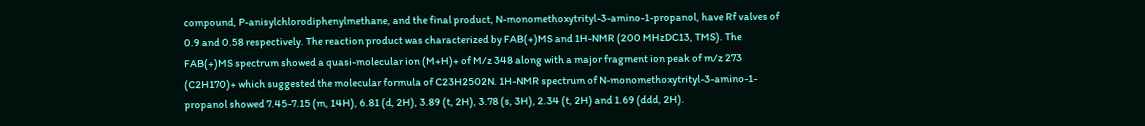compound, P-anisylchlorodiphenylmethane, and the final product, N-monomethoxytrityl-3-amino-1-propanol, have Rf valves of 0.9 and 0.58 respectively. The reaction product was characterized by FAB(+)MS and 1H-NMR (200 MHzDC13, TMS). The FAB(+)MS spectrum showed a quasi-molecular ion (M+H)+ of M/z 348 along with a major fragment ion peak of m/z 273 (C2H170)+ which suggested the molecular formula of C23H2502N. 1H-NMR spectrum of N-monomethoxytrityl-3-amino-1-propanol showed 7.45-7.15 (m, 14H), 6.81 (d, 2H), 3.89 (t, 2H), 3.78 (s, 3H), 2.34 (t, 2H) and 1.69 (ddd, 2H).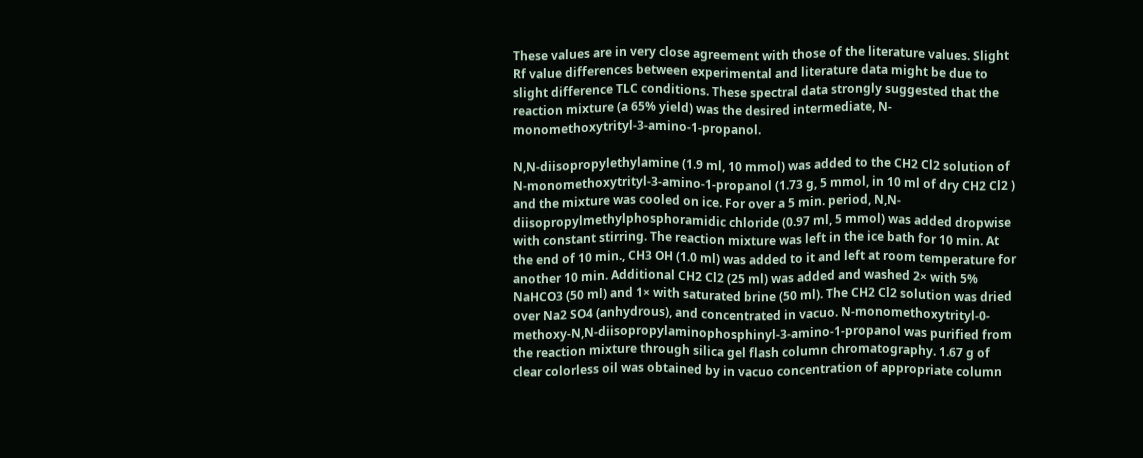These values are in very close agreement with those of the literature values. Slight Rf value differences between experimental and literature data might be due to slight difference TLC conditions. These spectral data strongly suggested that the reaction mixture (a 65% yield) was the desired intermediate, N-monomethoxytrityl-3-amino-1-propanol.

N,N-diisopropylethylamine (1.9 ml, 10 mmol) was added to the CH2 Cl2 solution of N-monomethoxytrityl-3-amino-1-propanol (1.73 g, 5 mmol, in 10 ml of dry CH2 Cl2 ) and the mixture was cooled on ice. For over a 5 min. period, N,N-diisopropylmethylphosphoramidic chloride (0.97 ml, 5 mmol) was added dropwise with constant stirring. The reaction mixture was left in the ice bath for 10 min. At the end of 10 min., CH3 OH (1.0 ml) was added to it and left at room temperature for another 10 min. Additional CH2 Cl2 (25 ml) was added and washed 2× with 5% NaHCO3 (50 ml) and 1× with saturated brine (50 ml). The CH2 Cl2 solution was dried over Na2 SO4 (anhydrous), and concentrated in vacuo. N-monomethoxytrityl-0-methoxy-N,N-diisopropylaminophosphinyl-3-amino-1-propanol was purified from the reaction mixture through silica gel flash column chromatography. 1.67 g of clear colorless oil was obtained by in vacuo concentration of appropriate column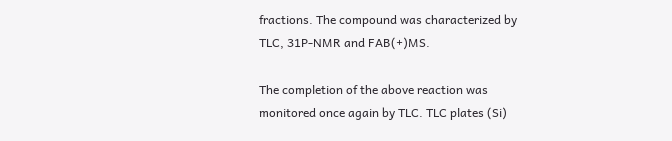fractions. The compound was characterized by TLC, 31P-NMR and FAB(+)MS.

The completion of the above reaction was monitored once again by TLC. TLC plates (Si)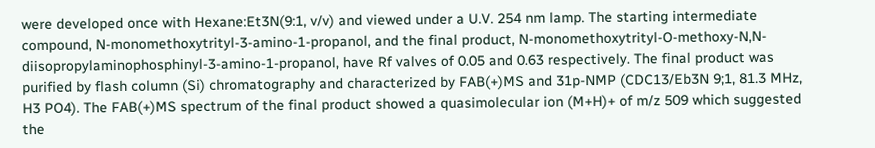were developed once with Hexane:Et3N(9:1, v/v) and viewed under a U.V. 254 nm lamp. The starting intermediate compound, N-monomethoxytrityl-3-amino-1-propanol, and the final product, N-monomethoxytrityl-O-methoxy-N,N-diisopropylaminophosphinyl-3-amino-1-propanol, have Rf valves of 0.05 and 0.63 respectively. The final product was purified by flash column (Si) chromatography and characterized by FAB(+)MS and 31p-NMP (CDC13/Eb3N 9;1, 81.3 MHz, H3 PO4). The FAB(+)MS spectrum of the final product showed a quasimolecular ion (M+H)+ of m/z 509 which suggested the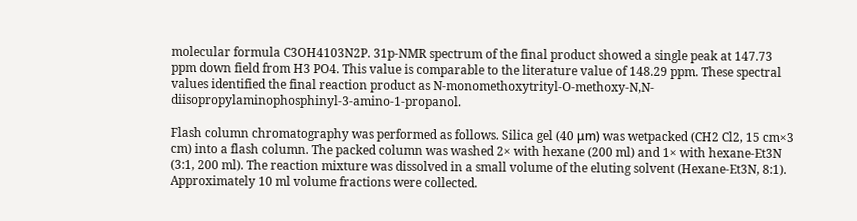molecular formula C3OH4103N2P. 31p-NMR spectrum of the final product showed a single peak at 147.73 ppm down field from H3 PO4. This value is comparable to the literature value of 148.29 ppm. These spectral values identified the final reaction product as N-monomethoxytrityl-O-methoxy-N,N-diisopropylaminophosphinyl-3-amino-1-propanol.

Flash column chromatography was performed as follows. Silica gel (40 μm) was wetpacked (CH2 Cl2, 15 cm×3 cm) into a flash column. The packed column was washed 2× with hexane (200 ml) and 1× with hexane-Et3N (3:1, 200 ml). The reaction mixture was dissolved in a small volume of the eluting solvent (Hexane-Et3N, 8:1). Approximately 10 ml volume fractions were collected.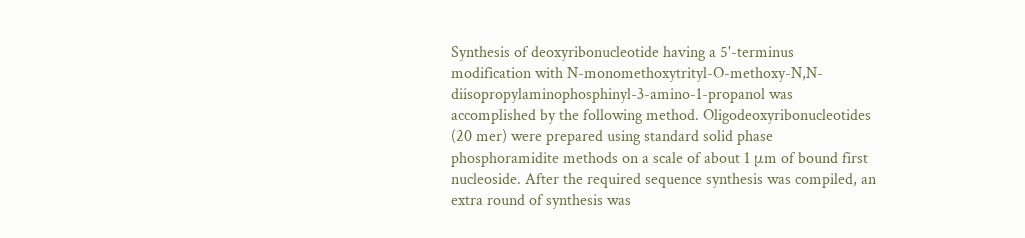Synthesis of deoxyribonucleotide having a 5'-terminus modification with N-monomethoxytrityl-O-methoxy-N,N-diisopropylaminophosphinyl-3-amino-1-propanol was accomplished by the following method. Oligodeoxyribonucleotides (20 mer) were prepared using standard solid phase phosphoramidite methods on a scale of about 1 μm of bound first nucleoside. After the required sequence synthesis was compiled, an extra round of synthesis was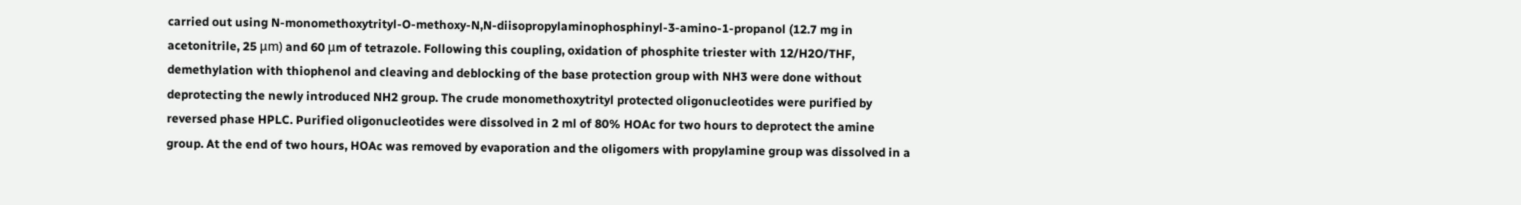carried out using N-monomethoxytrityl-O-methoxy-N,N-diisopropylaminophosphinyl-3-amino-1-propanol (12.7 mg in acetonitrile, 25 μm) and 60 μm of tetrazole. Following this coupling, oxidation of phosphite triester with 12/H2O/THF, demethylation with thiophenol and cleaving and deblocking of the base protection group with NH3 were done without deprotecting the newly introduced NH2 group. The crude monomethoxytrityl protected oligonucleotides were purified by reversed phase HPLC. Purified oligonucleotides were dissolved in 2 ml of 80% HOAc for two hours to deprotect the amine group. At the end of two hours, HOAc was removed by evaporation and the oligomers with propylamine group was dissolved in a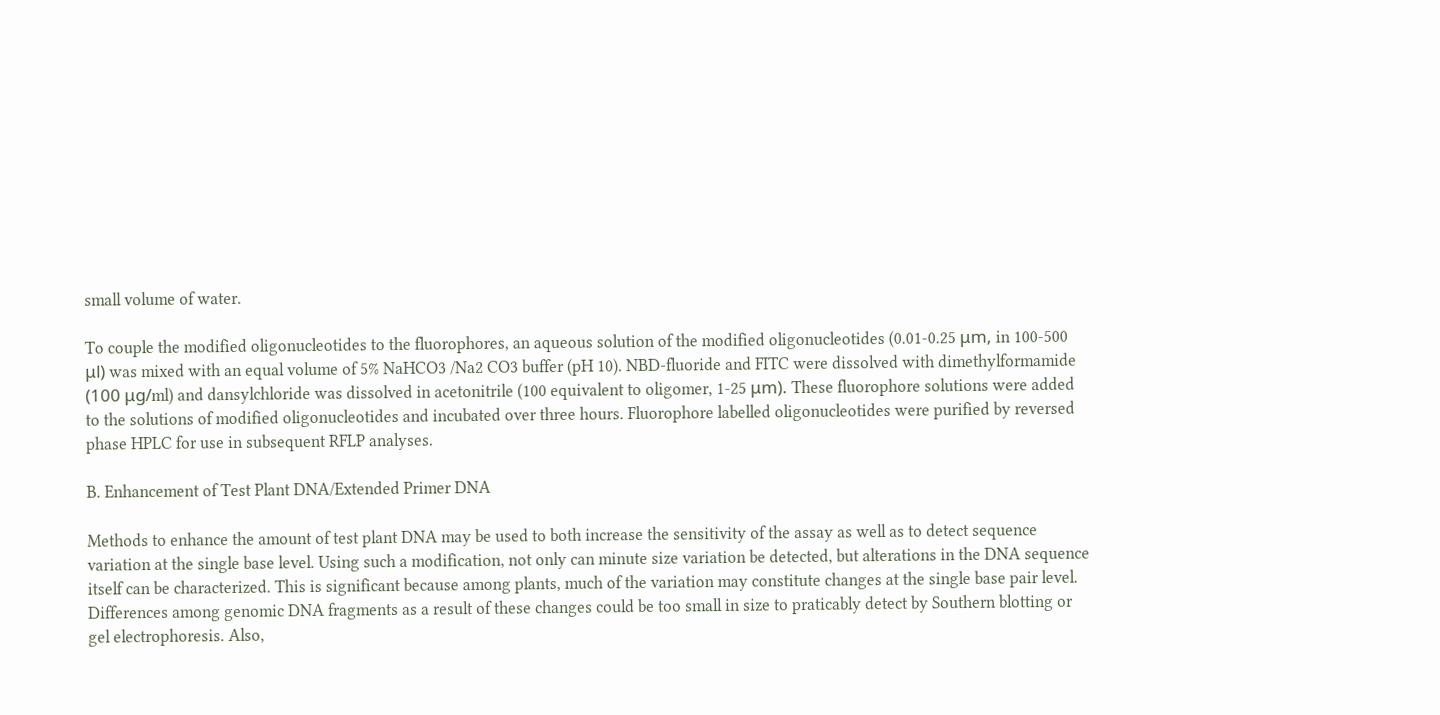small volume of water.

To couple the modified oligonucleotides to the fluorophores, an aqueous solution of the modified oligonucleotides (0.01-0.25 μm, in 100-500 μl) was mixed with an equal volume of 5% NaHCO3 /Na2 CO3 buffer (pH 10). NBD-fluoride and FITC were dissolved with dimethylformamide (100 μg/ml) and dansylchloride was dissolved in acetonitrile (100 equivalent to oligomer, 1-25 μm). These fluorophore solutions were added to the solutions of modified oligonucleotides and incubated over three hours. Fluorophore labelled oligonucleotides were purified by reversed phase HPLC for use in subsequent RFLP analyses.

B. Enhancement of Test Plant DNA/Extended Primer DNA

Methods to enhance the amount of test plant DNA may be used to both increase the sensitivity of the assay as well as to detect sequence variation at the single base level. Using such a modification, not only can minute size variation be detected, but alterations in the DNA sequence itself can be characterized. This is significant because among plants, much of the variation may constitute changes at the single base pair level. Differences among genomic DNA fragments as a result of these changes could be too small in size to praticably detect by Southern blotting or gel electrophoresis. Also,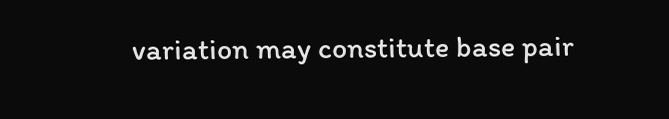variation may constitute base pair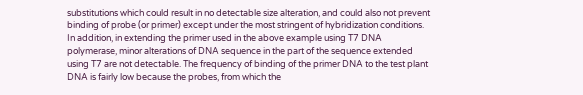substitutions which could result in no detectable size alteration, and could also not prevent binding of probe (or primer) except under the most stringent of hybridization conditions. In addition, in extending the primer used in the above example using T7 DNA polymerase, minor alterations of DNA sequence in the part of the sequence extended using T7 are not detectable. The frequency of binding of the primer DNA to the test plant DNA is fairly low because the probes, from which the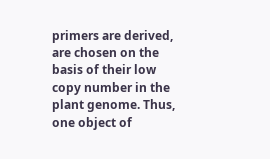primers are derived, are chosen on the basis of their low copy number in the plant genome. Thus, one object of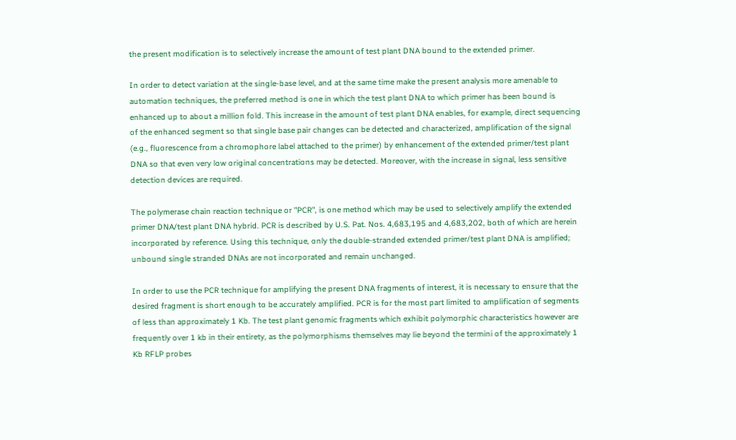the present modification is to selectively increase the amount of test plant DNA bound to the extended primer.

In order to detect variation at the single-base level, and at the same time make the present analysis more amenable to automation techniques, the preferred method is one in which the test plant DNA to which primer has been bound is enhanced up to about a million fold. This increase in the amount of test plant DNA enables, for example, direct sequencing of the enhanced segment so that single base pair changes can be detected and characterized, amplification of the signal (e.g., fluorescence from a chromophore label attached to the primer) by enhancement of the extended primer/test plant DNA so that even very low original concentrations may be detected. Moreover, with the increase in signal, less sensitive detection devices are required.

The polymerase chain reaction technique or "PCR", is one method which may be used to selectively amplify the extended primer DNA/test plant DNA hybrid. PCR is described by U.S. Pat. Nos. 4,683,195 and 4,683,202, both of which are herein incorporated by reference. Using this technique, only the double-stranded extended primer/test plant DNA is amplified; unbound single stranded DNAs are not incorporated and remain unchanged.

In order to use the PCR technique for amplifying the present DNA fragments of interest, it is necessary to ensure that the desired fragment is short enough to be accurately amplified. PCR is for the most part limited to amplification of segments of less than approximately 1 Kb. The test plant genomic fragments which exhibit polymorphic characteristics however are frequently over 1 kb in their entirety, as the polymorphisms themselves may lie beyond the termini of the approximately 1 Kb RFLP probes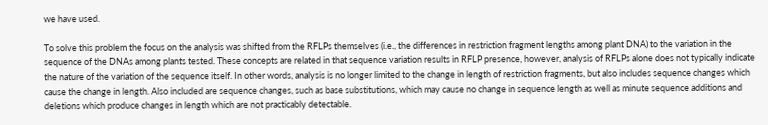we have used.

To solve this problem the focus on the analysis was shifted from the RFLPs themselves (i.e., the differences in restriction fragment lengths among plant DNA) to the variation in the sequence of the DNAs among plants tested. These concepts are related in that sequence variation results in RFLP presence, however, analysis of RFLPs alone does not typically indicate the nature of the variation of the sequence itself. In other words, analysis is no longer limited to the change in length of restriction fragments, but also includes sequence changes which cause the change in length. Also included are sequence changes, such as base substitutions, which may cause no change in sequence length as well as minute sequence additions and deletions which produce changes in length which are not practicably detectable.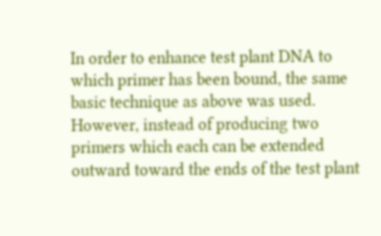In order to enhance test plant DNA to which primer has been bound, the same basic technique as above was used. However, instead of producing two primers which each can be extended outward toward the ends of the test plant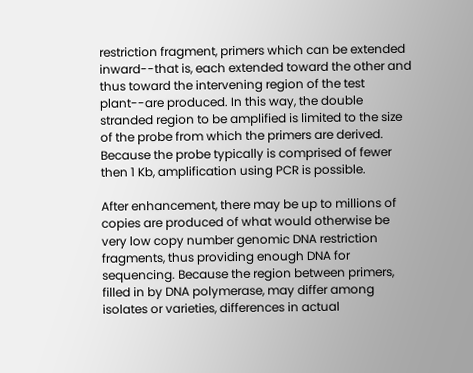restriction fragment, primers which can be extended inward--that is, each extended toward the other and thus toward the intervening region of the test plant--are produced. In this way, the double stranded region to be amplified is limited to the size of the probe from which the primers are derived. Because the probe typically is comprised of fewer then 1 Kb, amplification using PCR is possible.

After enhancement, there may be up to millions of copies are produced of what would otherwise be very low copy number genomic DNA restriction fragments, thus providing enough DNA for sequencing. Because the region between primers, filled in by DNA polymerase, may differ among isolates or varieties, differences in actual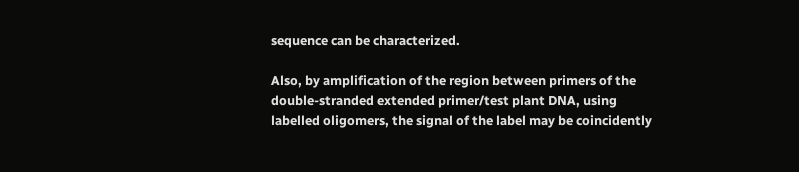sequence can be characterized.

Also, by amplification of the region between primers of the double-stranded extended primer/test plant DNA, using labelled oligomers, the signal of the label may be coincidently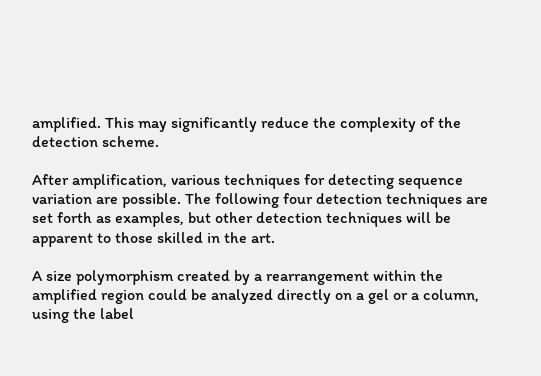amplified. This may significantly reduce the complexity of the detection scheme.

After amplification, various techniques for detecting sequence variation are possible. The following four detection techniques are set forth as examples, but other detection techniques will be apparent to those skilled in the art.

A size polymorphism created by a rearrangement within the amplified region could be analyzed directly on a gel or a column, using the label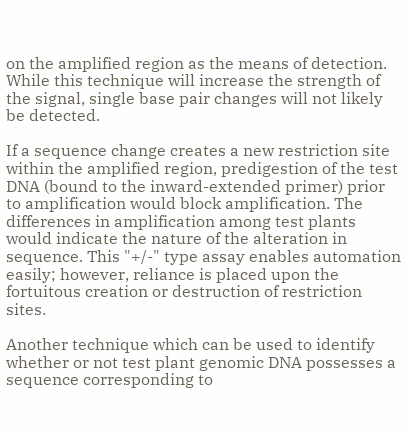on the amplified region as the means of detection. While this technique will increase the strength of the signal, single base pair changes will not likely be detected.

If a sequence change creates a new restriction site within the amplified region, predigestion of the test DNA (bound to the inward-extended primer) prior to amplification would block amplification. The differences in amplification among test plants would indicate the nature of the alteration in sequence. This "+/-" type assay enables automation easily; however, reliance is placed upon the fortuitous creation or destruction of restriction sites.

Another technique which can be used to identify whether or not test plant genomic DNA possesses a sequence corresponding to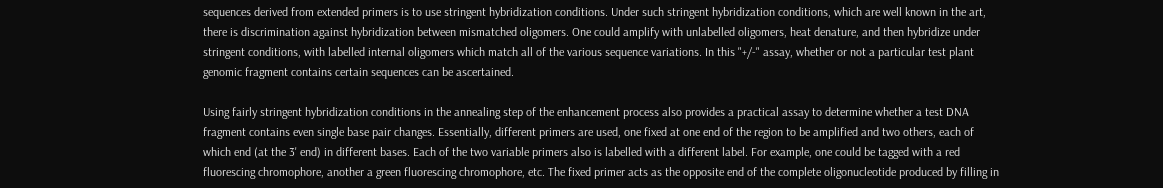sequences derived from extended primers is to use stringent hybridization conditions. Under such stringent hybridization conditions, which are well known in the art, there is discrimination against hybridization between mismatched oligomers. One could amplify with unlabelled oligomers, heat denature, and then hybridize under stringent conditions, with labelled internal oligomers which match all of the various sequence variations. In this "+/-" assay, whether or not a particular test plant genomic fragment contains certain sequences can be ascertained.

Using fairly stringent hybridization conditions in the annealing step of the enhancement process also provides a practical assay to determine whether a test DNA fragment contains even single base pair changes. Essentially, different primers are used, one fixed at one end of the region to be amplified and two others, each of which end (at the 3' end) in different bases. Each of the two variable primers also is labelled with a different label. For example, one could be tagged with a red fluorescing chromophore, another a green fluorescing chromophore, etc. The fixed primer acts as the opposite end of the complete oligonucleotide produced by filling in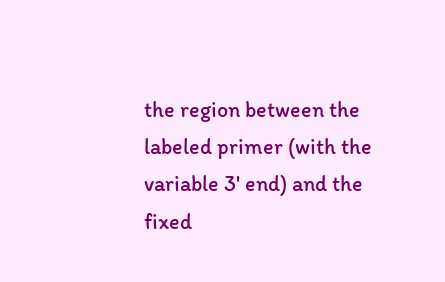the region between the labeled primer (with the variable 3' end) and the fixed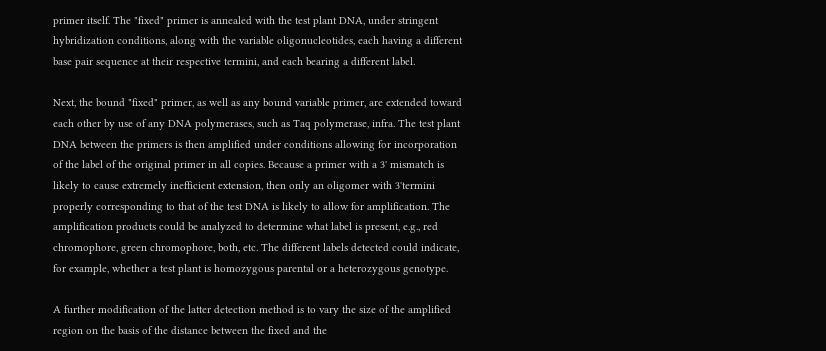primer itself. The "fixed" primer is annealed with the test plant DNA, under stringent hybridization conditions, along with the variable oligonucleotides, each having a different base pair sequence at their respective termini, and each bearing a different label.

Next, the bound "fixed" primer, as well as any bound variable primer, are extended toward each other by use of any DNA polymerases, such as Taq polymerase, infra. The test plant DNA between the primers is then amplified under conditions allowing for incorporation of the label of the original primer in all copies. Because a primer with a 3' mismatch is likely to cause extremely inefficient extension, then only an oligomer with 3'termini properly corresponding to that of the test DNA is likely to allow for amplification. The amplification products could be analyzed to determine what label is present, e.g., red chromophore, green chromophore, both, etc. The different labels detected could indicate, for example, whether a test plant is homozygous parental or a heterozygous genotype.

A further modification of the latter detection method is to vary the size of the amplified region on the basis of the distance between the fixed and the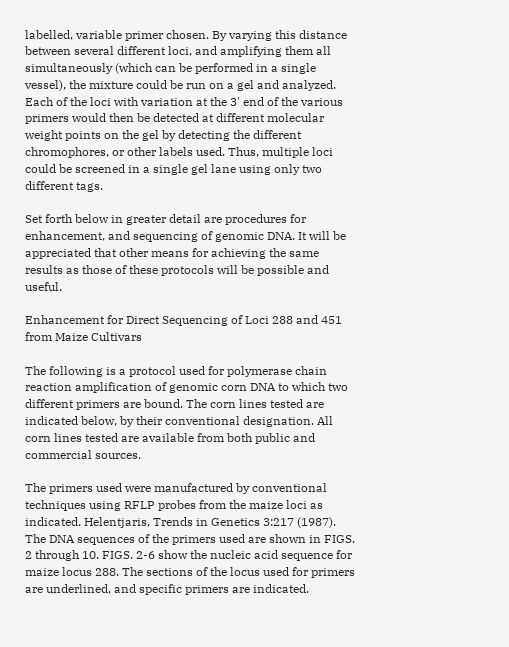labelled, variable primer chosen. By varying this distance between several different loci, and amplifying them all simultaneously (which can be performed in a single vessel), the mixture could be run on a gel and analyzed. Each of the loci with variation at the 3' end of the various primers would then be detected at different molecular weight points on the gel by detecting the different chromophores, or other labels used. Thus, multiple loci could be screened in a single gel lane using only two different tags.

Set forth below in greater detail are procedures for enhancement, and sequencing of genomic DNA. It will be appreciated that other means for achieving the same results as those of these protocols will be possible and useful.

Enhancement for Direct Sequencing of Loci 288 and 451 from Maize Cultivars

The following is a protocol used for polymerase chain reaction amplification of genomic corn DNA to which two different primers are bound. The corn lines tested are indicated below, by their conventional designation. All corn lines tested are available from both public and commercial sources.

The primers used were manufactured by conventional techniques using RFLP probes from the maize loci as indicated. Helentjaris, Trends in Genetics 3:217 (1987). The DNA sequences of the primers used are shown in FIGS. 2 through 10. FIGS. 2-6 show the nucleic acid sequence for maize locus 288. The sections of the locus used for primers are underlined, and specific primers are indicated.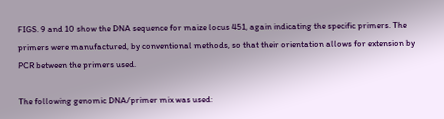FIGS. 9 and 10 show the DNA sequence for maize locus 451, again indicating the specific primers. The primers were manufactured, by conventional methods, so that their orientation allows for extension by PCR between the primers used.

The following genomic DNA/primer mix was used: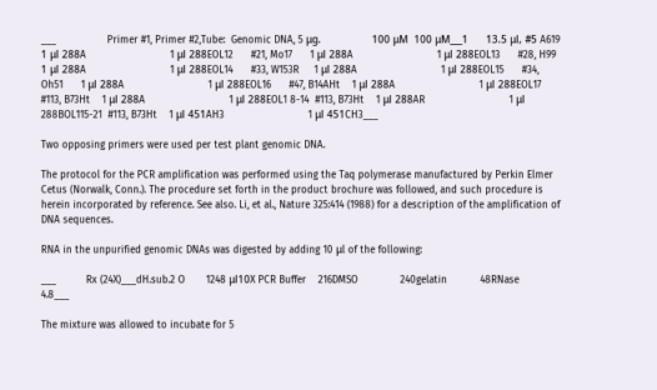___                 Primer #1, Primer #2,Tube:  Genomic DNA, 5 μg.                 100 μM  100 μM___1      13.5 μl, #5 A619                 1 μl 288A                            1 μl 288EOL12      #21, Mo17      1 μl 288A                            1 μl 288EOL13      #28, H99       1 μl 288A                            1 μl 288EOL14      #33, W153R     1 μl 288A                            1 μl 288EOL15      #34, Oh51      1 μl 288A                            1 μl 288EOL16      #47, B14AHt    1 μl 288A                            1 μl 288EOL17      #113, B73Ht    1 μl 288A                            1 μl 288EOL1 8-14  #113, B73Ht    1 μl 288AR                            1 μl 288BOL115-21  #113, B73Ht    1 μl 451AH3                            1 μl 451CH3___

Two opposing primers were used per test plant genomic DNA.

The protocol for the PCR amplification was performed using the Taq polymerase manufactured by Perkin Elmer Cetus (Norwalk, Conn.). The procedure set forth in the product brochure was followed, and such procedure is herein incorporated by reference. See also. Li, et al., Nature 325:414 (1988) for a description of the amplification of DNA sequences.

RNA in the unpurified genomic DNAs was digested by adding 10 μl of the following:

___          Rx (24X)___dH.sub.2 O       1248 μl10X PCR Buffer    216DMSO              240gelatin           48RNase              4.8___

The mixture was allowed to incubate for 5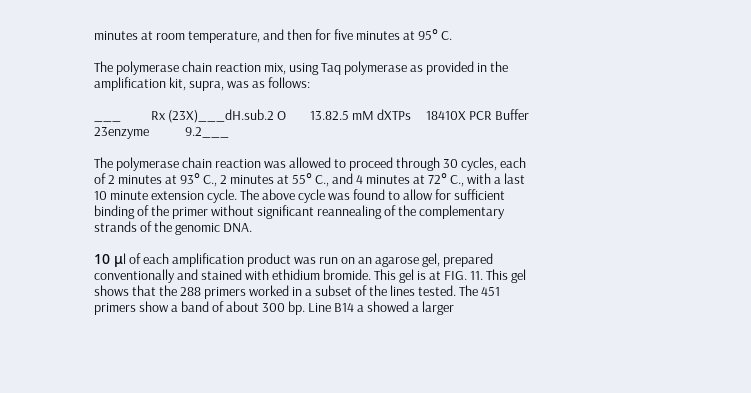minutes at room temperature, and then for five minutes at 95° C.

The polymerase chain reaction mix, using Taq polymerase as provided in the amplification kit, supra, was as follows:

___          Rx (23X)___dH.sub.2 O        13.82.5 mM dXTPs     18410X PCR Buffer    23enzyme            9.2___

The polymerase chain reaction was allowed to proceed through 30 cycles, each of 2 minutes at 93° C., 2 minutes at 55° C., and 4 minutes at 72° C., with a last 10 minute extension cycle. The above cycle was found to allow for sufficient binding of the primer without significant reannealing of the complementary strands of the genomic DNA.

10 μl of each amplification product was run on an agarose gel, prepared conventionally and stained with ethidium bromide. This gel is at FIG. 11. This gel shows that the 288 primers worked in a subset of the lines tested. The 451 primers show a band of about 300 bp. Line B14 a showed a larger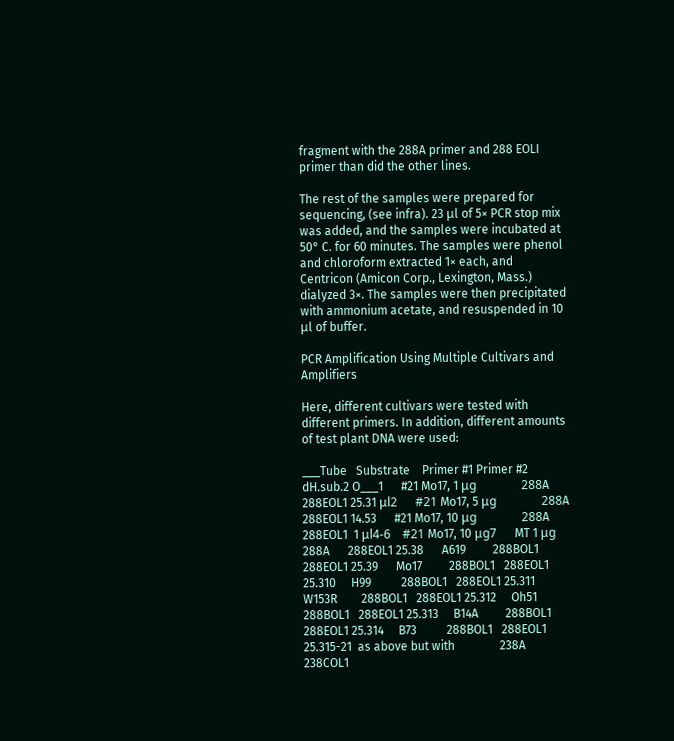fragment with the 288A primer and 288 EOLI primer than did the other lines.

The rest of the samples were prepared for sequencing, (see infra). 23 μl of 5× PCR stop mix was added, and the samples were incubated at 50° C. for 60 minutes. The samples were phenol and chloroform extracted 1× each, and Centricon (Amicon Corp., Lexington, Mass.) dialyzed 3×. The samples were then precipitated with ammonium acetate, and resuspended in 10 μl of buffer.

PCR Amplification Using Multiple Cultivars and Amplifiers

Here, different cultivars were tested with different primers. In addition, different amounts of test plant DNA were used:

___Tube   Substrate    Primer #1 Primer #2                                 dH.sub.2 O___1      #21 Mo17, 1 μg               288A      288EOL1 25.31 μl2      #21 Mo17, 5 μg               288A      288EOL1 14.53      #21 Mo17, 10 μg               288A      288EOL1  1 μl4-6    #21 Mo17, 10 μg7      MT 1 μg   288A      288EOL1 25.38      A619         288BOL1   288EOL1 25.39      Mo17         288BOL1   288EOL1 25.310     H99          288BOL1   288EOL1 25.311     W153R        288BOL1   288EOL1 25.312     Oh51         288BOL1   288EOL1 25.313     B14A         288BOL1   288EOL1 25.314     B73          288BOL1   288EOL1 25.315-21  as above but with               238A      238COL1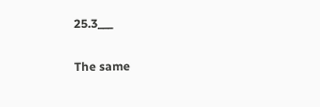25.3___

The same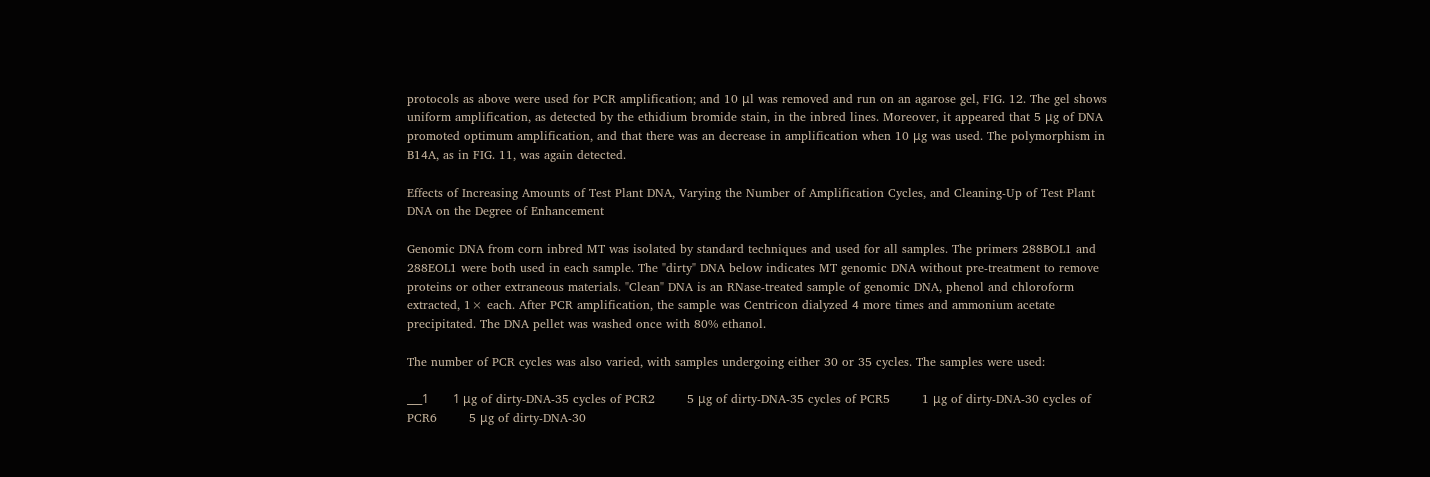protocols as above were used for PCR amplification; and 10 μl was removed and run on an agarose gel, FIG. 12. The gel shows uniform amplification, as detected by the ethidium bromide stain, in the inbred lines. Moreover, it appeared that 5 μg of DNA promoted optimum amplification, and that there was an decrease in amplification when 10 μg was used. The polymorphism in B14A, as in FIG. 11, was again detected.

Effects of Increasing Amounts of Test Plant DNA, Varying the Number of Amplification Cycles, and Cleaning-Up of Test Plant DNA on the Degree of Enhancement

Genomic DNA from corn inbred MT was isolated by standard techniques and used for all samples. The primers 288BOL1 and 288EOL1 were both used in each sample. The "dirty" DNA below indicates MT genomic DNA without pre-treatment to remove proteins or other extraneous materials. "Clean" DNA is an RNase-treated sample of genomic DNA, phenol and chloroform extracted, 1× each. After PCR amplification, the sample was Centricon dialyzed 4 more times and ammonium acetate precipitated. The DNA pellet was washed once with 80% ethanol.

The number of PCR cycles was also varied, with samples undergoing either 30 or 35 cycles. The samples were used:

___1        1 μg of dirty-DNA-35 cycles of PCR2        5 μg of dirty-DNA-35 cycles of PCR5        1 μg of dirty-DNA-30 cycles of PCR6        5 μg of dirty-DNA-30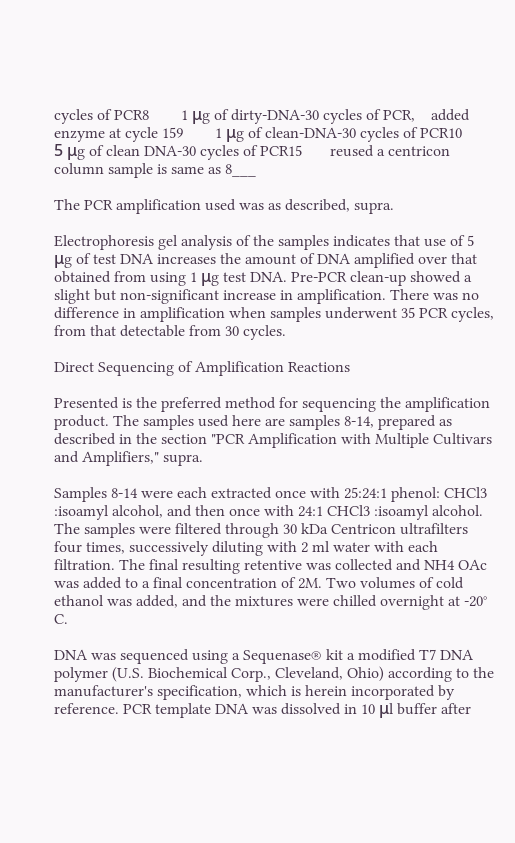cycles of PCR8        1 μg of dirty-DNA-30 cycles of PCR,    added enzyme at cycle 159        1 μg of clean-DNA-30 cycles of PCR10       5 μg of clean DNA-30 cycles of PCR15       reused a centricon column sample is same as 8___

The PCR amplification used was as described, supra.

Electrophoresis gel analysis of the samples indicates that use of 5 μg of test DNA increases the amount of DNA amplified over that obtained from using 1 μg test DNA. Pre-PCR clean-up showed a slight but non-significant increase in amplification. There was no difference in amplification when samples underwent 35 PCR cycles, from that detectable from 30 cycles.

Direct Sequencing of Amplification Reactions

Presented is the preferred method for sequencing the amplification product. The samples used here are samples 8-14, prepared as described in the section "PCR Amplification with Multiple Cultivars and Amplifiers," supra.

Samples 8-14 were each extracted once with 25:24:1 phenol: CHCl3 :isoamyl alcohol, and then once with 24:1 CHCl3 :isoamyl alcohol. The samples were filtered through 30 kDa Centricon ultrafilters four times, successively diluting with 2 ml water with each filtration. The final resulting retentive was collected and NH4 OAc was added to a final concentration of 2M. Two volumes of cold ethanol was added, and the mixtures were chilled overnight at -20° C.

DNA was sequenced using a Sequenase® kit a modified T7 DNA polymer (U.S. Biochemical Corp., Cleveland, Ohio) according to the manufacturer's specification, which is herein incorporated by reference. PCR template DNA was dissolved in 10 μl buffer after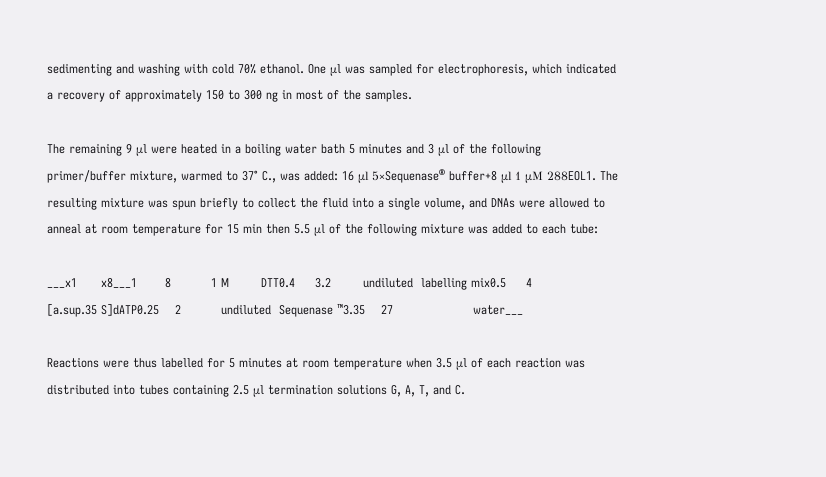sedimenting and washing with cold 70% ethanol. One μl was sampled for electrophoresis, which indicated a recovery of approximately 150 to 300 ng in most of the samples.

The remaining 9 μl were heated in a boiling water bath 5 minutes and 3 μl of the following primer/buffer mixture, warmed to 37° C., was added: 16 μl 5×Sequenase® buffer+8 μl 1 μM 288EOL1. The resulting mixture was spun briefly to collect the fluid into a single volume, and DNAs were allowed to anneal at room temperature for 15 min then 5.5 μl of the following mixture was added to each tube:

___x1      x8___1       8          1 M        DTT0.4     3.2        undiluted  labelling mix0.5     4                     [a.sup.35 S]dATP0.25    2          undiluted  Sequenase ™3.35    27                    water___

Reactions were thus labelled for 5 minutes at room temperature when 3.5 μl of each reaction was distributed into tubes containing 2.5 μl termination solutions G, A, T, and C.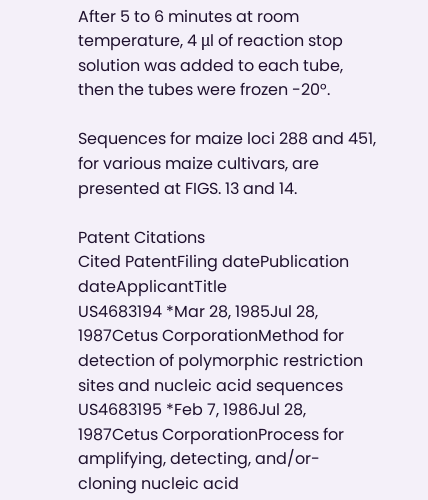After 5 to 6 minutes at room temperature, 4 μl of reaction stop solution was added to each tube, then the tubes were frozen -20°.

Sequences for maize loci 288 and 451, for various maize cultivars, are presented at FIGS. 13 and 14.

Patent Citations
Cited PatentFiling datePublication dateApplicantTitle
US4683194 *Mar 28, 1985Jul 28, 1987Cetus CorporationMethod for detection of polymorphic restriction sites and nucleic acid sequences
US4683195 *Feb 7, 1986Jul 28, 1987Cetus CorporationProcess for amplifying, detecting, and/or-cloning nucleic acid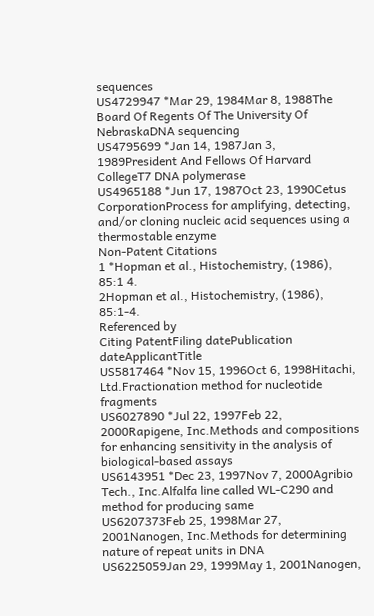sequences
US4729947 *Mar 29, 1984Mar 8, 1988The Board Of Regents Of The University Of NebraskaDNA sequencing
US4795699 *Jan 14, 1987Jan 3, 1989President And Fellows Of Harvard CollegeT7 DNA polymerase
US4965188 *Jun 17, 1987Oct 23, 1990Cetus CorporationProcess for amplifying, detecting, and/or cloning nucleic acid sequences using a thermostable enzyme
Non-Patent Citations
1 *Hopman et al., Histochemistry, (1986), 85:1 4.
2Hopman et al., Histochemistry, (1986), 85:1-4.
Referenced by
Citing PatentFiling datePublication dateApplicantTitle
US5817464 *Nov 15, 1996Oct 6, 1998Hitachi, Ltd.Fractionation method for nucleotide fragments
US6027890 *Jul 22, 1997Feb 22, 2000Rapigene, Inc.Methods and compositions for enhancing sensitivity in the analysis of biological-based assays
US6143951 *Dec 23, 1997Nov 7, 2000Agribio Tech., Inc.Alfalfa line called WL-C290 and method for producing same
US6207373Feb 25, 1998Mar 27, 2001Nanogen, Inc.Methods for determining nature of repeat units in DNA
US6225059Jan 29, 1999May 1, 2001Nanogen,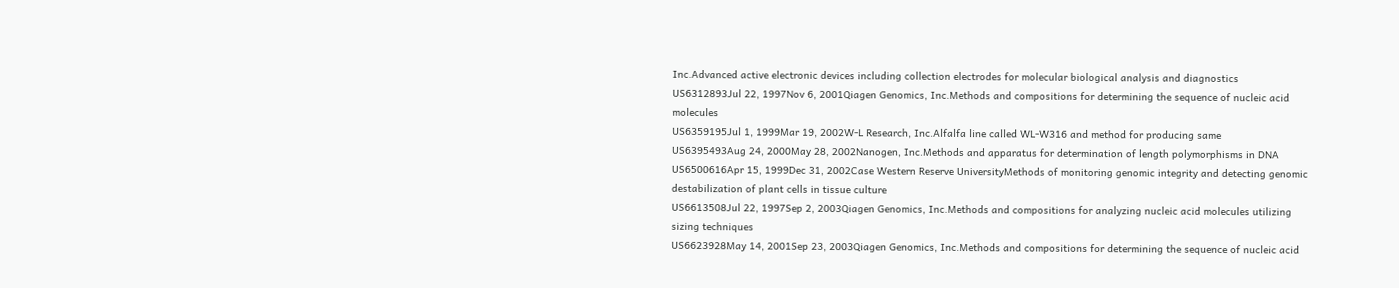Inc.Advanced active electronic devices including collection electrodes for molecular biological analysis and diagnostics
US6312893Jul 22, 1997Nov 6, 2001Qiagen Genomics, Inc.Methods and compositions for determining the sequence of nucleic acid molecules
US6359195Jul 1, 1999Mar 19, 2002W-L Research, Inc.Alfalfa line called WL-W316 and method for producing same
US6395493Aug 24, 2000May 28, 2002Nanogen, Inc.Methods and apparatus for determination of length polymorphisms in DNA
US6500616Apr 15, 1999Dec 31, 2002Case Western Reserve UniversityMethods of monitoring genomic integrity and detecting genomic destabilization of plant cells in tissue culture
US6613508Jul 22, 1997Sep 2, 2003Qiagen Genomics, Inc.Methods and compositions for analyzing nucleic acid molecules utilizing sizing techniques
US6623928May 14, 2001Sep 23, 2003Qiagen Genomics, Inc.Methods and compositions for determining the sequence of nucleic acid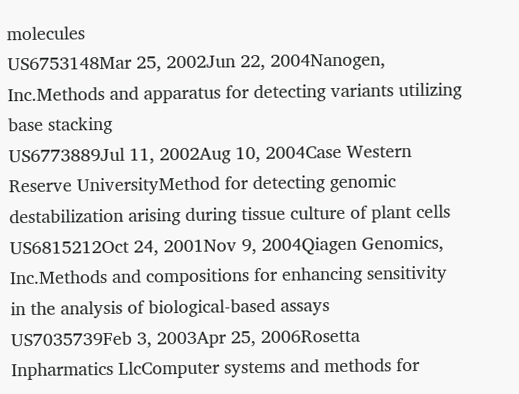molecules
US6753148Mar 25, 2002Jun 22, 2004Nanogen, Inc.Methods and apparatus for detecting variants utilizing base stacking
US6773889Jul 11, 2002Aug 10, 2004Case Western Reserve UniversityMethod for detecting genomic destabilization arising during tissue culture of plant cells
US6815212Oct 24, 2001Nov 9, 2004Qiagen Genomics, Inc.Methods and compositions for enhancing sensitivity in the analysis of biological-based assays
US7035739Feb 3, 2003Apr 25, 2006Rosetta Inpharmatics LlcComputer systems and methods for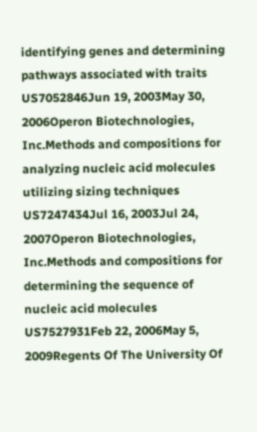identifying genes and determining pathways associated with traits
US7052846Jun 19, 2003May 30, 2006Operon Biotechnologies, Inc.Methods and compositions for analyzing nucleic acid molecules utilizing sizing techniques
US7247434Jul 16, 2003Jul 24, 2007Operon Biotechnologies, Inc.Methods and compositions for determining the sequence of nucleic acid molecules
US7527931Feb 22, 2006May 5, 2009Regents Of The University Of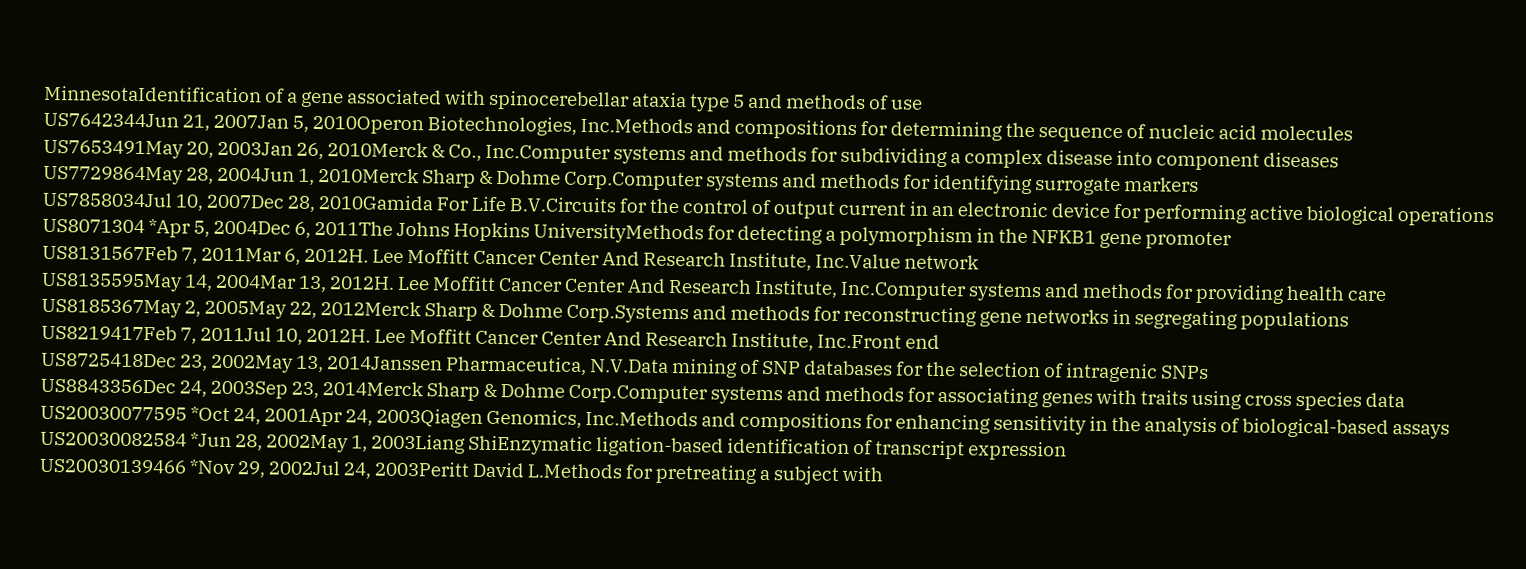MinnesotaIdentification of a gene associated with spinocerebellar ataxia type 5 and methods of use
US7642344Jun 21, 2007Jan 5, 2010Operon Biotechnologies, Inc.Methods and compositions for determining the sequence of nucleic acid molecules
US7653491May 20, 2003Jan 26, 2010Merck & Co., Inc.Computer systems and methods for subdividing a complex disease into component diseases
US7729864May 28, 2004Jun 1, 2010Merck Sharp & Dohme Corp.Computer systems and methods for identifying surrogate markers
US7858034Jul 10, 2007Dec 28, 2010Gamida For Life B.V.Circuits for the control of output current in an electronic device for performing active biological operations
US8071304 *Apr 5, 2004Dec 6, 2011The Johns Hopkins UniversityMethods for detecting a polymorphism in the NFKB1 gene promoter
US8131567Feb 7, 2011Mar 6, 2012H. Lee Moffitt Cancer Center And Research Institute, Inc.Value network
US8135595May 14, 2004Mar 13, 2012H. Lee Moffitt Cancer Center And Research Institute, Inc.Computer systems and methods for providing health care
US8185367May 2, 2005May 22, 2012Merck Sharp & Dohme Corp.Systems and methods for reconstructing gene networks in segregating populations
US8219417Feb 7, 2011Jul 10, 2012H. Lee Moffitt Cancer Center And Research Institute, Inc.Front end
US8725418Dec 23, 2002May 13, 2014Janssen Pharmaceutica, N.V.Data mining of SNP databases for the selection of intragenic SNPs
US8843356Dec 24, 2003Sep 23, 2014Merck Sharp & Dohme Corp.Computer systems and methods for associating genes with traits using cross species data
US20030077595 *Oct 24, 2001Apr 24, 2003Qiagen Genomics, Inc.Methods and compositions for enhancing sensitivity in the analysis of biological-based assays
US20030082584 *Jun 28, 2002May 1, 2003Liang ShiEnzymatic ligation-based identification of transcript expression
US20030139466 *Nov 29, 2002Jul 24, 2003Peritt David L.Methods for pretreating a subject with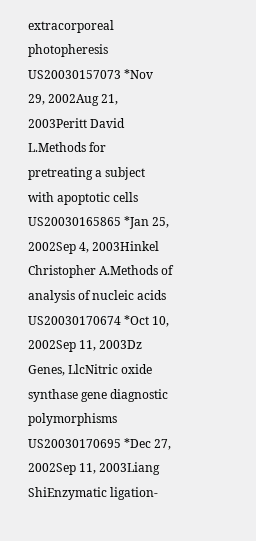extracorporeal photopheresis
US20030157073 *Nov 29, 2002Aug 21, 2003Peritt David L.Methods for pretreating a subject with apoptotic cells
US20030165865 *Jan 25, 2002Sep 4, 2003Hinkel Christopher A.Methods of analysis of nucleic acids
US20030170674 *Oct 10, 2002Sep 11, 2003Dz Genes, LlcNitric oxide synthase gene diagnostic polymorphisms
US20030170695 *Dec 27, 2002Sep 11, 2003Liang ShiEnzymatic ligation-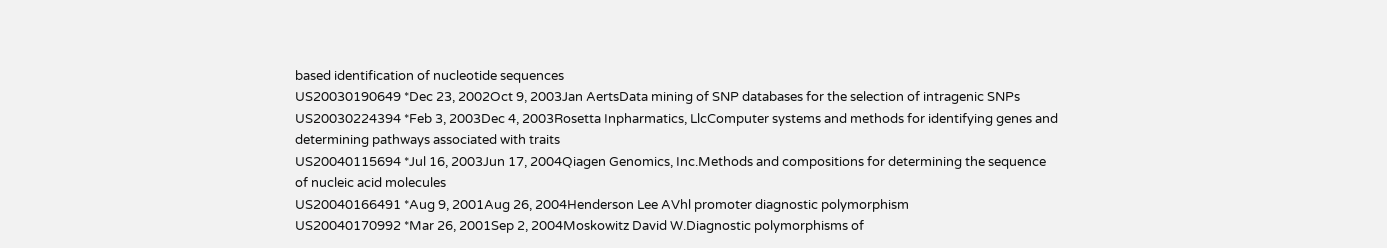based identification of nucleotide sequences
US20030190649 *Dec 23, 2002Oct 9, 2003Jan AertsData mining of SNP databases for the selection of intragenic SNPs
US20030224394 *Feb 3, 2003Dec 4, 2003Rosetta Inpharmatics, LlcComputer systems and methods for identifying genes and determining pathways associated with traits
US20040115694 *Jul 16, 2003Jun 17, 2004Qiagen Genomics, Inc.Methods and compositions for determining the sequence of nucleic acid molecules
US20040166491 *Aug 9, 2001Aug 26, 2004Henderson Lee AVhl promoter diagnostic polymorphism
US20040170992 *Mar 26, 2001Sep 2, 2004Moskowitz David W.Diagnostic polymorphisms of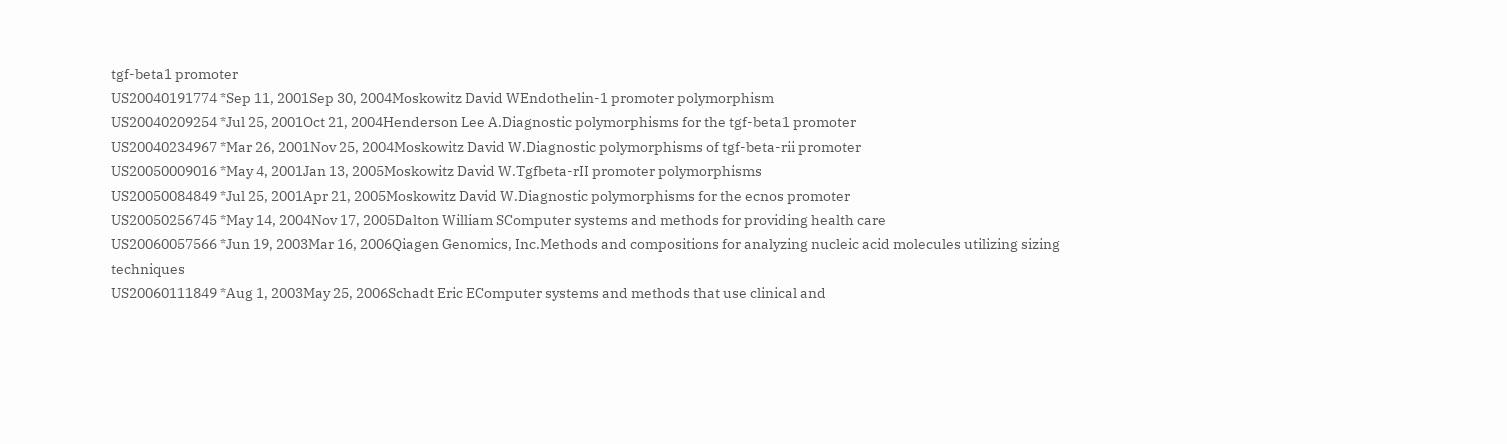tgf-beta1 promoter
US20040191774 *Sep 11, 2001Sep 30, 2004Moskowitz David WEndothelin-1 promoter polymorphism
US20040209254 *Jul 25, 2001Oct 21, 2004Henderson Lee A.Diagnostic polymorphisms for the tgf-beta1 promoter
US20040234967 *Mar 26, 2001Nov 25, 2004Moskowitz David W.Diagnostic polymorphisms of tgf-beta-rii promoter
US20050009016 *May 4, 2001Jan 13, 2005Moskowitz David W.Tgfbeta-rII promoter polymorphisms
US20050084849 *Jul 25, 2001Apr 21, 2005Moskowitz David W.Diagnostic polymorphisms for the ecnos promoter
US20050256745 *May 14, 2004Nov 17, 2005Dalton William SComputer systems and methods for providing health care
US20060057566 *Jun 19, 2003Mar 16, 2006Qiagen Genomics, Inc.Methods and compositions for analyzing nucleic acid molecules utilizing sizing techniques
US20060111849 *Aug 1, 2003May 25, 2006Schadt Eric EComputer systems and methods that use clinical and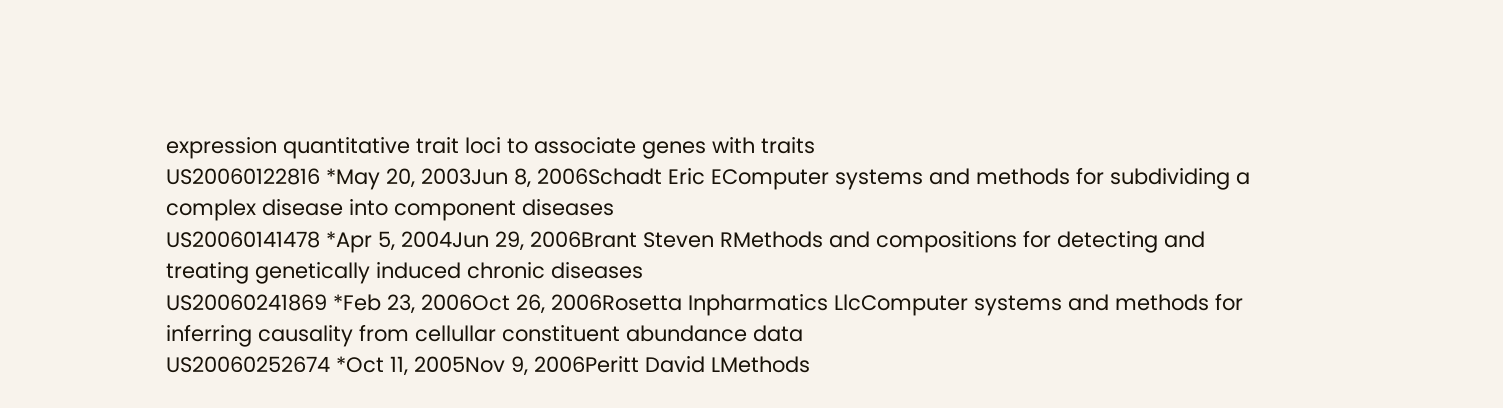expression quantitative trait loci to associate genes with traits
US20060122816 *May 20, 2003Jun 8, 2006Schadt Eric EComputer systems and methods for subdividing a complex disease into component diseases
US20060141478 *Apr 5, 2004Jun 29, 2006Brant Steven RMethods and compositions for detecting and treating genetically induced chronic diseases
US20060241869 *Feb 23, 2006Oct 26, 2006Rosetta Inpharmatics LlcComputer systems and methods for inferring causality from cellullar constituent abundance data
US20060252674 *Oct 11, 2005Nov 9, 2006Peritt David LMethods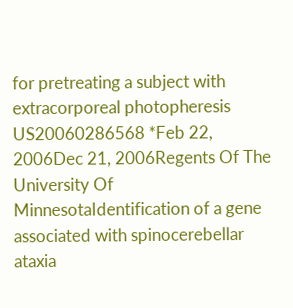for pretreating a subject with extracorporeal photopheresis
US20060286568 *Feb 22, 2006Dec 21, 2006Regents Of The University Of MinnesotaIdentification of a gene associated with spinocerebellar ataxia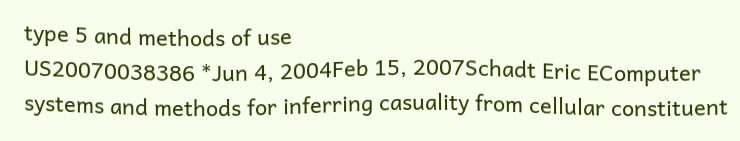type 5 and methods of use
US20070038386 *Jun 4, 2004Feb 15, 2007Schadt Eric EComputer systems and methods for inferring casuality from cellular constituent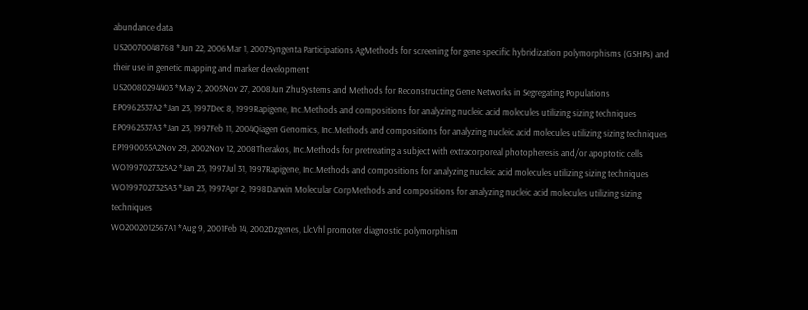abundance data
US20070048768 *Jun 22, 2006Mar 1, 2007Syngenta Participations AgMethods for screening for gene specific hybridization polymorphisms (GSHPs) and their use in genetic mapping and marker development
US20080294403 *May 2, 2005Nov 27, 2008Jun ZhuSystems and Methods for Reconstructing Gene Networks in Segregating Populations
EP0962537A2 *Jan 23, 1997Dec 8, 1999Rapigene, Inc.Methods and compositions for analyzing nucleic acid molecules utilizing sizing techniques
EP0962537A3 *Jan 23, 1997Feb 11, 2004Qiagen Genomics, Inc.Methods and compositions for analyzing nucleic acid molecules utilizing sizing techniques
EP1990055A2Nov 29, 2002Nov 12, 2008Therakos, Inc.Methods for pretreating a subject with extracorporeal photopheresis and/or apoptotic cells
WO1997027325A2 *Jan 23, 1997Jul 31, 1997Rapigene, Inc.Methods and compositions for analyzing nucleic acid molecules utilizing sizing techniques
WO1997027325A3 *Jan 23, 1997Apr 2, 1998Darwin Molecular CorpMethods and compositions for analyzing nucleic acid molecules utilizing sizing techniques
WO2002012567A1 *Aug 9, 2001Feb 14, 2002Dzgenes, LlcVhl promoter diagnostic polymorphism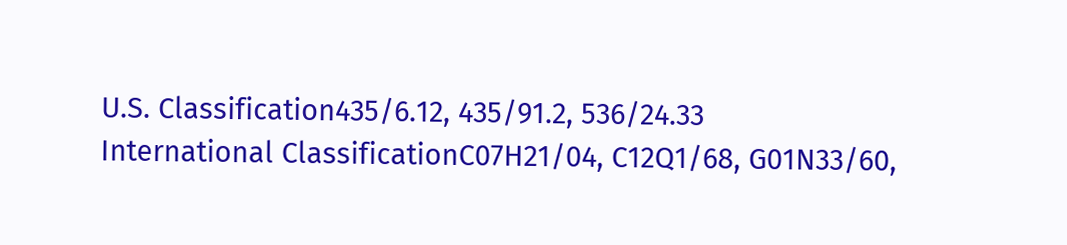U.S. Classification435/6.12, 435/91.2, 536/24.33
International ClassificationC07H21/04, C12Q1/68, G01N33/60,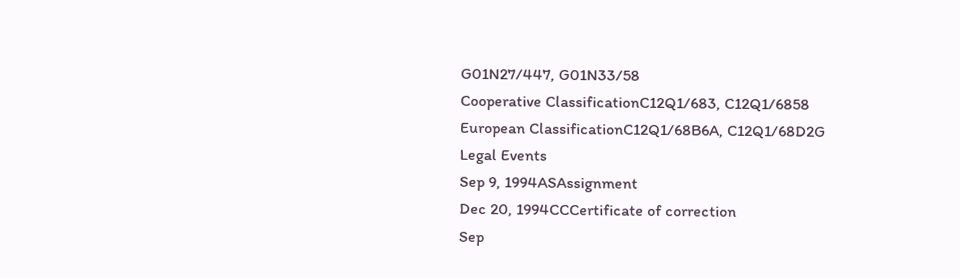G01N27/447, G01N33/58
Cooperative ClassificationC12Q1/683, C12Q1/6858
European ClassificationC12Q1/68B6A, C12Q1/68D2G
Legal Events
Sep 9, 1994ASAssignment
Dec 20, 1994CCCertificate of correction
Sep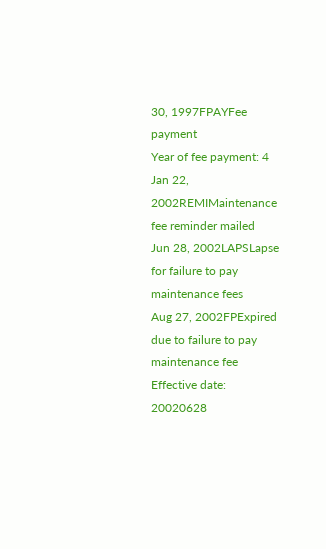30, 1997FPAYFee payment
Year of fee payment: 4
Jan 22, 2002REMIMaintenance fee reminder mailed
Jun 28, 2002LAPSLapse for failure to pay maintenance fees
Aug 27, 2002FPExpired due to failure to pay maintenance fee
Effective date: 20020628